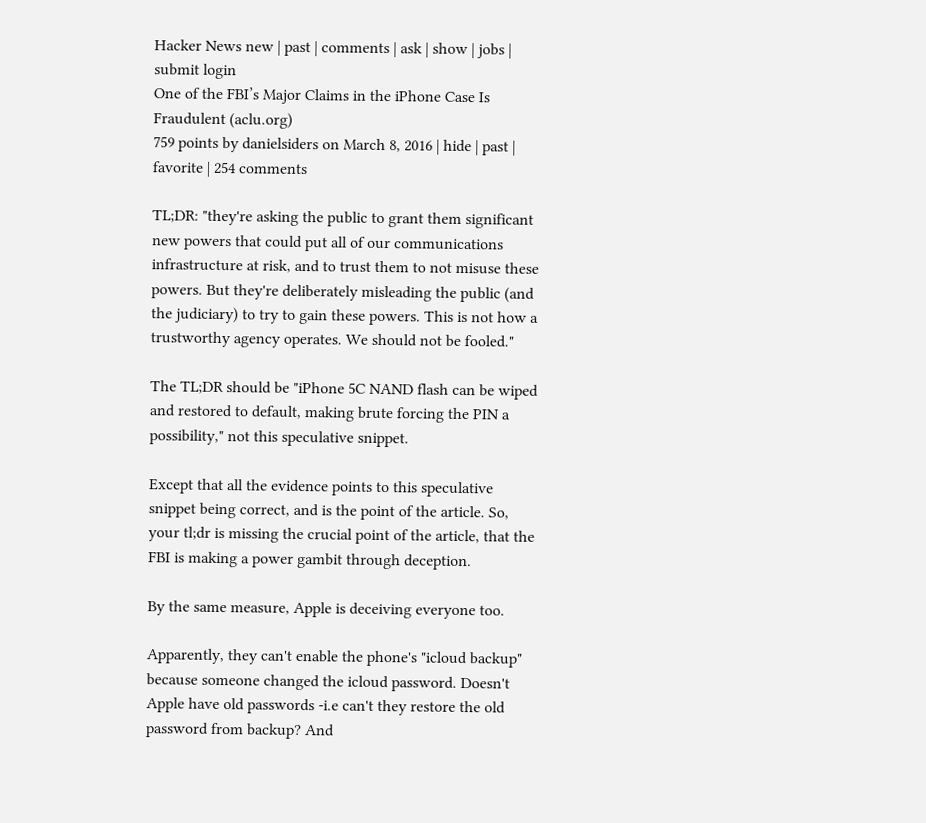Hacker News new | past | comments | ask | show | jobs | submit login
One of the FBI’s Major Claims in the iPhone Case Is Fraudulent (aclu.org)
759 points by danielsiders on March 8, 2016 | hide | past | favorite | 254 comments

TL;DR: "they're asking the public to grant them significant new powers that could put all of our communications infrastructure at risk, and to trust them to not misuse these powers. But they're deliberately misleading the public (and the judiciary) to try to gain these powers. This is not how a trustworthy agency operates. We should not be fooled."

The TL;DR should be "iPhone 5C NAND flash can be wiped and restored to default, making brute forcing the PIN a possibility," not this speculative snippet.

Except that all the evidence points to this speculative snippet being correct, and is the point of the article. So, your tl;dr is missing the crucial point of the article, that the FBI is making a power gambit through deception.

By the same measure, Apple is deceiving everyone too.

Apparently, they can't enable the phone's "icloud backup" because someone changed the icloud password. Doesn't Apple have old passwords -i.e can't they restore the old password from backup? And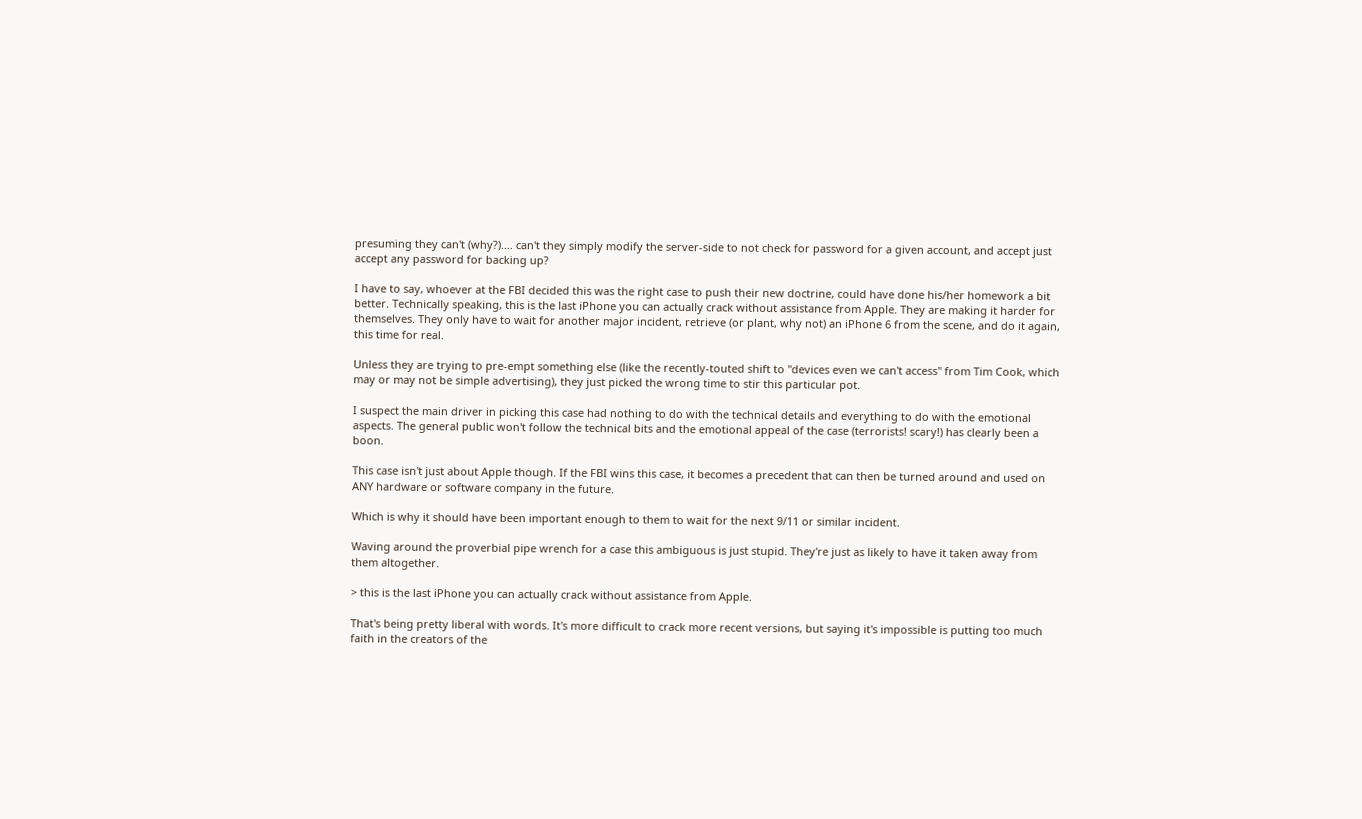presuming they can't (why?).... can't they simply modify the server-side to not check for password for a given account, and accept just accept any password for backing up?

I have to say, whoever at the FBI decided this was the right case to push their new doctrine, could have done his/her homework a bit better. Technically speaking, this is the last iPhone you can actually crack without assistance from Apple. They are making it harder for themselves. They only have to wait for another major incident, retrieve (or plant, why not) an iPhone 6 from the scene, and do it again, this time for real.

Unless they are trying to pre-empt something else (like the recently-touted shift to "devices even we can't access" from Tim Cook, which may or may not be simple advertising), they just picked the wrong time to stir this particular pot.

I suspect the main driver in picking this case had nothing to do with the technical details and everything to do with the emotional aspects. The general public won't follow the technical bits and the emotional appeal of the case (terrorists! scary!) has clearly been a boon.

This case isn't just about Apple though. If the FBI wins this case, it becomes a precedent that can then be turned around and used on ANY hardware or software company in the future.

Which is why it should have been important enough to them to wait for the next 9/11 or similar incident.

Waving around the proverbial pipe wrench for a case this ambiguous is just stupid. They're just as likely to have it taken away from them altogether.

> this is the last iPhone you can actually crack without assistance from Apple.

That's being pretty liberal with words. It's more difficult to crack more recent versions, but saying it's impossible is putting too much faith in the creators of the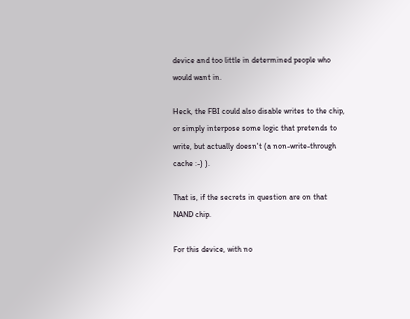device and too little in determined people who would want in.

Heck, the FBI could also disable writes to the chip, or simply interpose some logic that pretends to write, but actually doesn't (a non-write-through cache :-) ).

That is, if the secrets in question are on that NAND chip.

For this device, with no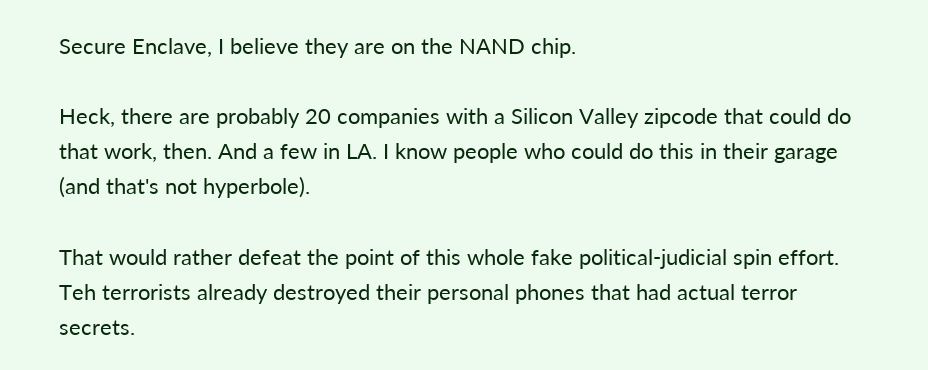Secure Enclave, I believe they are on the NAND chip.

Heck, there are probably 20 companies with a Silicon Valley zipcode that could do that work, then. And a few in LA. I know people who could do this in their garage (and that's not hyperbole).

That would rather defeat the point of this whole fake political-judicial spin effort. Teh terrorists already destroyed their personal phones that had actual terror secrets.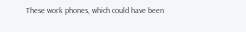These work phones, which could have been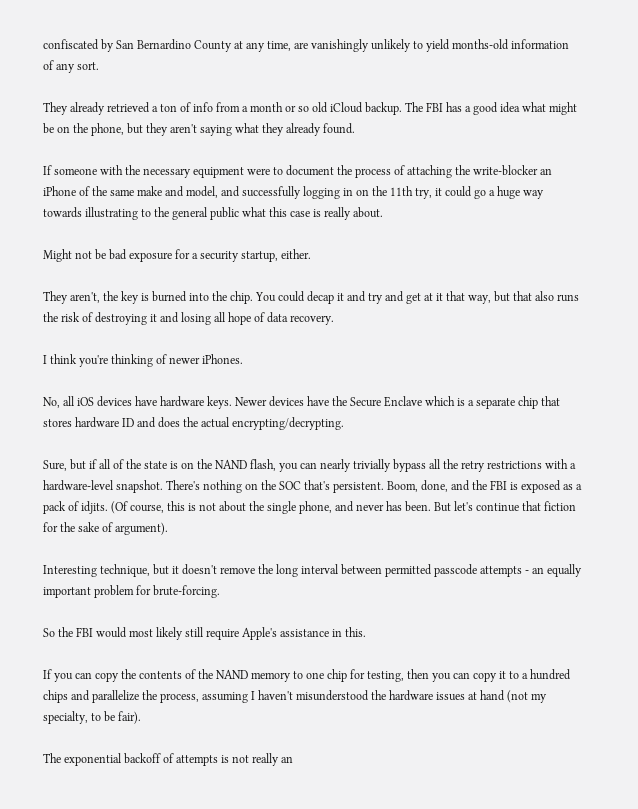confiscated by San Bernardino County at any time, are vanishingly unlikely to yield months-old information of any sort.

They already retrieved a ton of info from a month or so old iCloud backup. The FBI has a good idea what might be on the phone, but they aren't saying what they already found.

If someone with the necessary equipment were to document the process of attaching the write-blocker an iPhone of the same make and model, and successfully logging in on the 11th try, it could go a huge way towards illustrating to the general public what this case is really about.

Might not be bad exposure for a security startup, either.

They aren't, the key is burned into the chip. You could decap it and try and get at it that way, but that also runs the risk of destroying it and losing all hope of data recovery.

I think you're thinking of newer iPhones.

No, all iOS devices have hardware keys. Newer devices have the Secure Enclave which is a separate chip that stores hardware ID and does the actual encrypting/decrypting.

Sure, but if all of the state is on the NAND flash, you can nearly trivially bypass all the retry restrictions with a hardware-level snapshot. There's nothing on the SOC that's persistent. Boom, done, and the FBI is exposed as a pack of idjits. (Of course, this is not about the single phone, and never has been. But let's continue that fiction for the sake of argument).

Interesting technique, but it doesn't remove the long interval between permitted passcode attempts - an equally important problem for brute-forcing.

So the FBI would most likely still require Apple's assistance in this.

If you can copy the contents of the NAND memory to one chip for testing, then you can copy it to a hundred chips and parallelize the process, assuming I haven't misunderstood the hardware issues at hand (not my specialty, to be fair).

The exponential backoff of attempts is not really an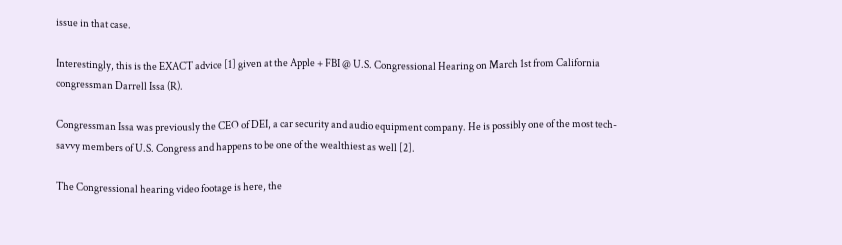issue in that case.

Interestingly, this is the EXACT advice [1] given at the Apple + FBI @ U.S. Congressional Hearing on March 1st from California congressman Darrell Issa (R).

Congressman Issa was previously the CEO of DEI, a car security and audio equipment company. He is possibly one of the most tech-savvy members of U.S. Congress and happens to be one of the wealthiest as well [2].

The Congressional hearing video footage is here, the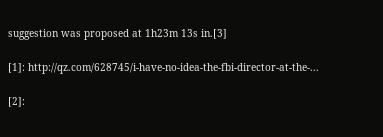suggestion was proposed at 1h23m 13s in.[3]

[1]: http://qz.com/628745/i-have-no-idea-the-fbi-director-at-the-...

[2]: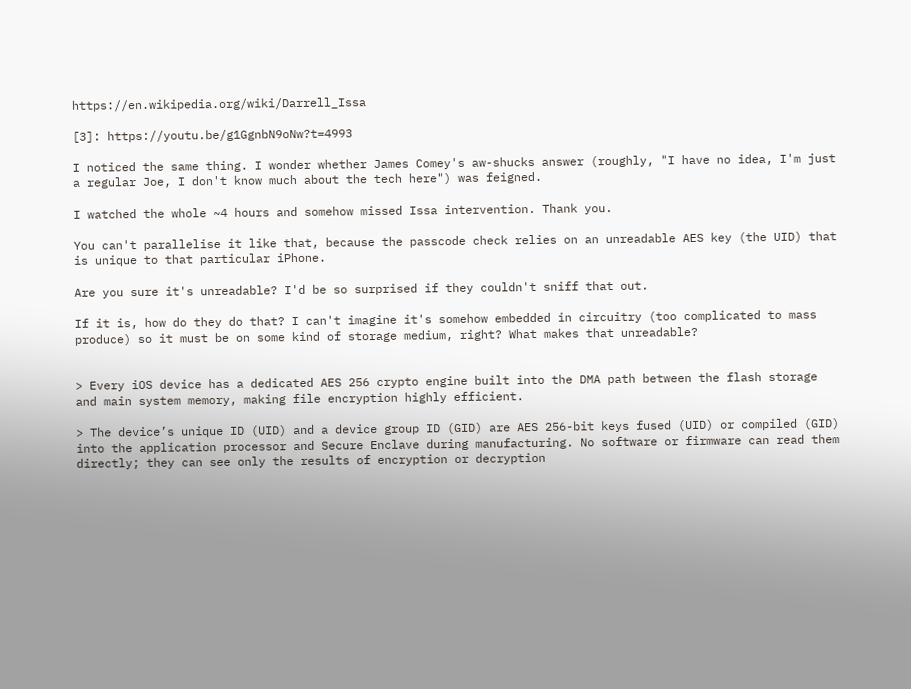https://en.wikipedia.org/wiki/Darrell_Issa

[3]: https://youtu.be/g1GgnbN9oNw?t=4993

I noticed the same thing. I wonder whether James Comey's aw-shucks answer (roughly, "I have no idea, I'm just a regular Joe, I don't know much about the tech here") was feigned.

I watched the whole ~4 hours and somehow missed Issa intervention. Thank you.

You can't parallelise it like that, because the passcode check relies on an unreadable AES key (the UID) that is unique to that particular iPhone.

Are you sure it's unreadable? I'd be so surprised if they couldn't sniff that out.

If it is, how do they do that? I can't imagine it's somehow embedded in circuitry (too complicated to mass produce) so it must be on some kind of storage medium, right? What makes that unreadable?


> Every iOS device has a dedicated AES 256 crypto engine built into the DMA path between the flash storage and main system memory, making file encryption highly efficient.

> The device’s unique ID (UID) and a device group ID (GID) are AES 256-bit keys fused (UID) or compiled (GID) into the application processor and Secure Enclave during manufacturing. No software or firmware can read them directly; they can see only the results of encryption or decryption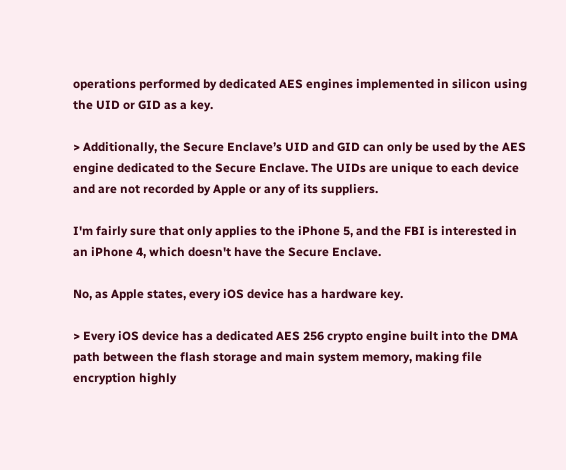operations performed by dedicated AES engines implemented in silicon using the UID or GID as a key.

> Additionally, the Secure Enclave’s UID and GID can only be used by the AES engine dedicated to the Secure Enclave. The UIDs are unique to each device and are not recorded by Apple or any of its suppliers.

I'm fairly sure that only applies to the iPhone 5, and the FBI is interested in an iPhone 4, which doesn't have the Secure Enclave.

No, as Apple states, every iOS device has a hardware key.

> Every iOS device has a dedicated AES 256 crypto engine built into the DMA path between the flash storage and main system memory, making file encryption highly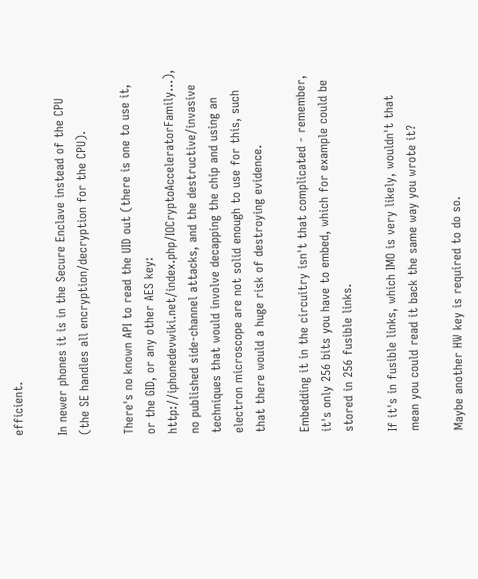efficient.

In newer phones it is in the Secure Enclave instead of the CPU (the SE handles all encryption/decryption for the CPU).

There's no known API to read the UID out (there is one to use it, or the GID, or any other AES key: http://iphonedevwiki.net/index.php/IOCryptoAcceleratorFamily...), no published side-channel attacks, and the destructive/invasive techniques that would involve decapping the chip and using an electron microscope are not solid enough to use for this, such that there would a huge risk of destroying evidence.

Embedding it in the circuitry isn't that complicated - remember, it's only 256 bits you have to embed, which for example could be stored in 256 fusible links.

If it's in fusible links, which IMO is very likely, wouldn't that mean you could read it back the same way you wrote it?

Maybe another HW key is required to do so.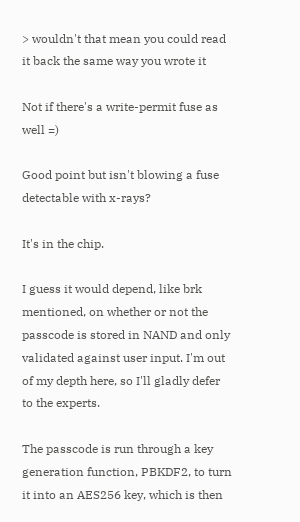> wouldn't that mean you could read it back the same way you wrote it

Not if there's a write-permit fuse as well =)

Good point but isn't blowing a fuse detectable with x-rays?

It's in the chip.

I guess it would depend, like brk mentioned, on whether or not the passcode is stored in NAND and only validated against user input. I'm out of my depth here, so I'll gladly defer to the experts.

The passcode is run through a key generation function, PBKDF2, to turn it into an AES256 key, which is then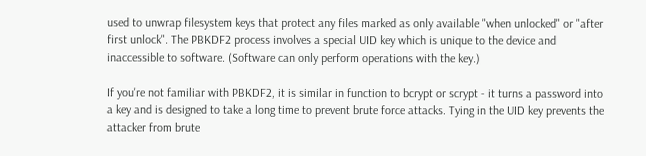used to unwrap filesystem keys that protect any files marked as only available "when unlocked" or "after first unlock". The PBKDF2 process involves a special UID key which is unique to the device and inaccessible to software. (Software can only perform operations with the key.)

If you're not familiar with PBKDF2, it is similar in function to bcrypt or scrypt - it turns a password into a key and is designed to take a long time to prevent brute force attacks. Tying in the UID key prevents the attacker from brute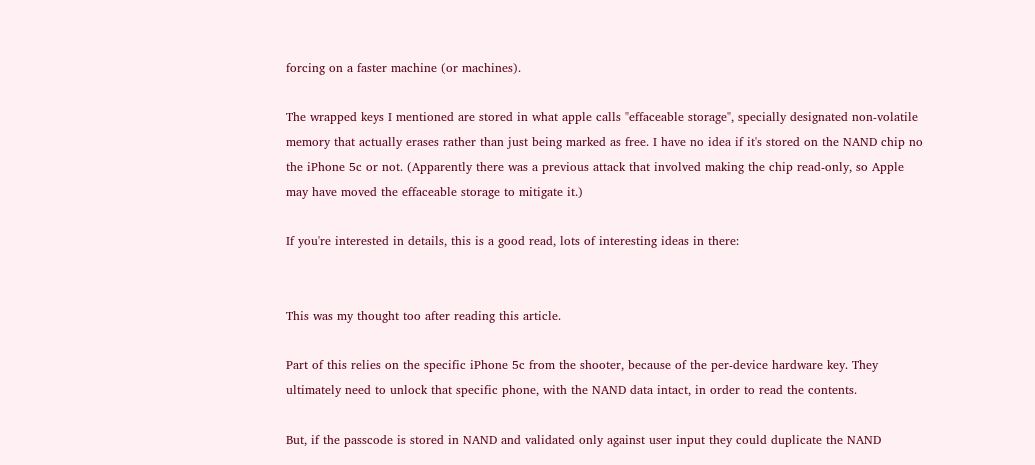forcing on a faster machine (or machines).

The wrapped keys I mentioned are stored in what apple calls "effaceable storage", specially designated non-volatile memory that actually erases rather than just being marked as free. I have no idea if it's stored on the NAND chip no the iPhone 5c or not. (Apparently there was a previous attack that involved making the chip read-only, so Apple may have moved the effaceable storage to mitigate it.)

If you're interested in details, this is a good read, lots of interesting ideas in there:


This was my thought too after reading this article.

Part of this relies on the specific iPhone 5c from the shooter, because of the per-device hardware key. They ultimately need to unlock that specific phone, with the NAND data intact, in order to read the contents.

But, if the passcode is stored in NAND and validated only against user input they could duplicate the NAND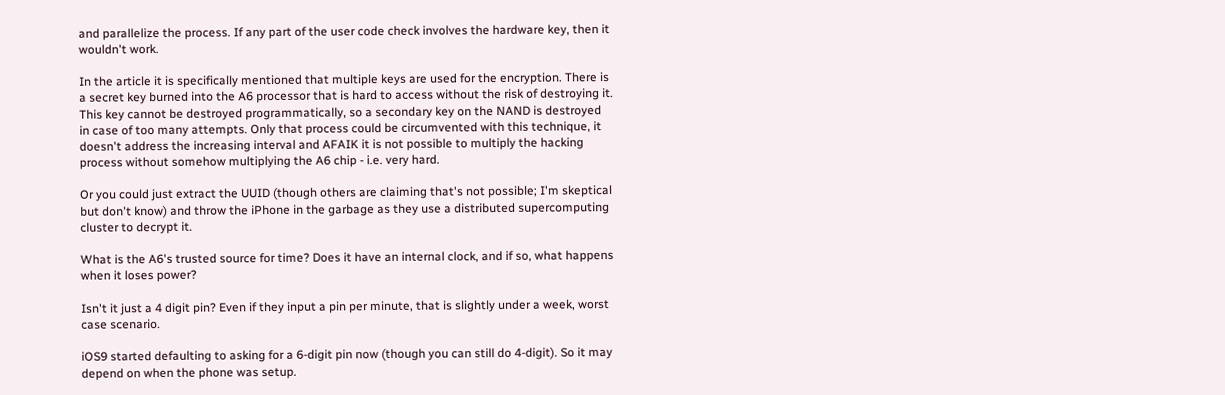and parallelize the process. If any part of the user code check involves the hardware key, then it wouldn't work.

In the article it is specifically mentioned that multiple keys are used for the encryption. There is a secret key burned into the A6 processor that is hard to access without the risk of destroying it. This key cannot be destroyed programmatically, so a secondary key on the NAND is destroyed in case of too many attempts. Only that process could be circumvented with this technique, it doesn't address the increasing interval and AFAIK it is not possible to multiply the hacking process without somehow multiplying the A6 chip - i.e. very hard.

Or you could just extract the UUID (though others are claiming that's not possible; I'm skeptical but don't know) and throw the iPhone in the garbage as they use a distributed supercomputing cluster to decrypt it.

What is the A6's trusted source for time? Does it have an internal clock, and if so, what happens when it loses power?

Isn't it just a 4 digit pin? Even if they input a pin per minute, that is slightly under a week, worst case scenario.

iOS9 started defaulting to asking for a 6-digit pin now (though you can still do 4-digit). So it may depend on when the phone was setup.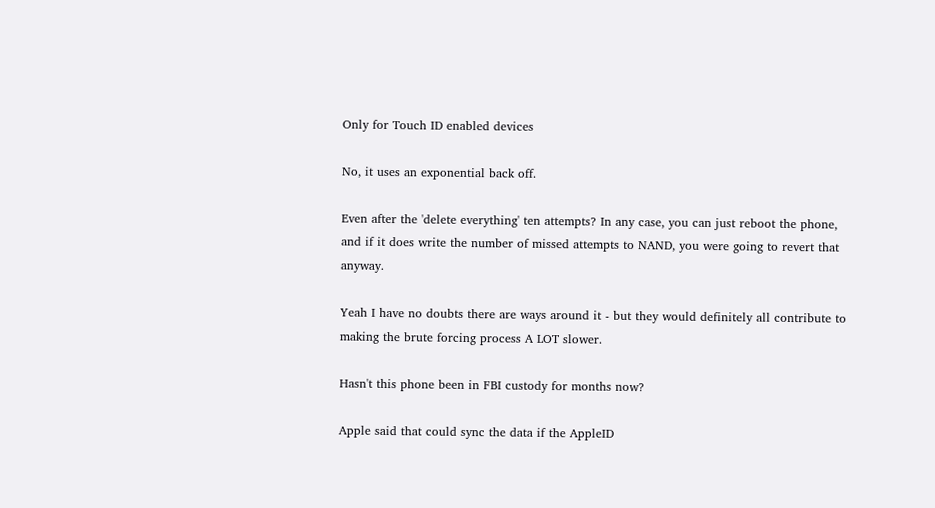Only for Touch ID enabled devices

No, it uses an exponential back off.

Even after the 'delete everything' ten attempts? In any case, you can just reboot the phone, and if it does write the number of missed attempts to NAND, you were going to revert that anyway.

Yeah I have no doubts there are ways around it - but they would definitely all contribute to making the brute forcing process A LOT slower.

Hasn't this phone been in FBI custody for months now?

Apple said that could sync the data if the AppleID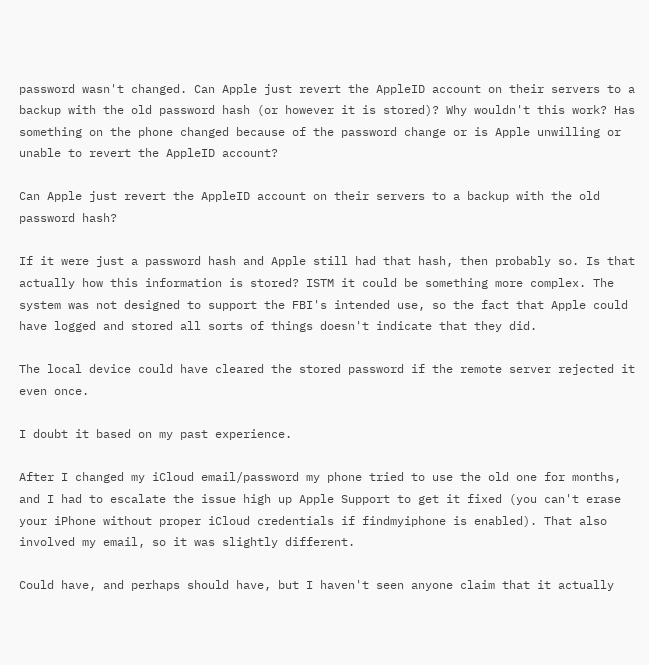password wasn't changed. Can Apple just revert the AppleID account on their servers to a backup with the old password hash (or however it is stored)? Why wouldn't this work? Has something on the phone changed because of the password change or is Apple unwilling or unable to revert the AppleID account?

Can Apple just revert the AppleID account on their servers to a backup with the old password hash?

If it were just a password hash and Apple still had that hash, then probably so. Is that actually how this information is stored? ISTM it could be something more complex. The system was not designed to support the FBI's intended use, so the fact that Apple could have logged and stored all sorts of things doesn't indicate that they did.

The local device could have cleared the stored password if the remote server rejected it even once.

I doubt it based on my past experience.

After I changed my iCloud email/password my phone tried to use the old one for months, and I had to escalate the issue high up Apple Support to get it fixed (you can't erase your iPhone without proper iCloud credentials if findmyiphone is enabled). That also involved my email, so it was slightly different.

Could have, and perhaps should have, but I haven't seen anyone claim that it actually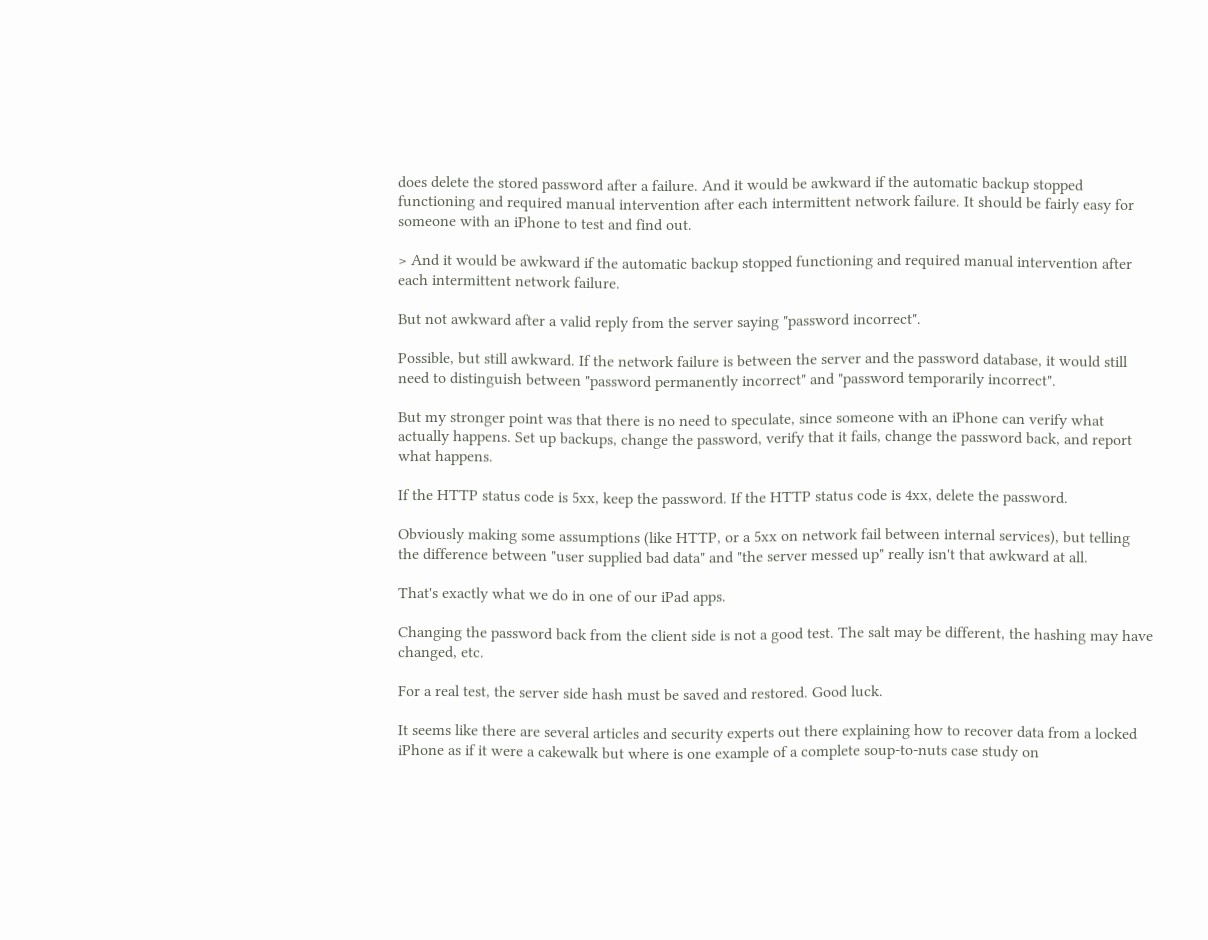does delete the stored password after a failure. And it would be awkward if the automatic backup stopped functioning and required manual intervention after each intermittent network failure. It should be fairly easy for someone with an iPhone to test and find out.

> And it would be awkward if the automatic backup stopped functioning and required manual intervention after each intermittent network failure.

But not awkward after a valid reply from the server saying "password incorrect".

Possible, but still awkward. If the network failure is between the server and the password database, it would still need to distinguish between "password permanently incorrect" and "password temporarily incorrect".

But my stronger point was that there is no need to speculate, since someone with an iPhone can verify what actually happens. Set up backups, change the password, verify that it fails, change the password back, and report what happens.

If the HTTP status code is 5xx, keep the password. If the HTTP status code is 4xx, delete the password.

Obviously making some assumptions (like HTTP, or a 5xx on network fail between internal services), but telling the difference between "user supplied bad data" and "the server messed up" really isn't that awkward at all.

That's exactly what we do in one of our iPad apps.

Changing the password back from the client side is not a good test. The salt may be different, the hashing may have changed, etc.

For a real test, the server side hash must be saved and restored. Good luck.

It seems like there are several articles and security experts out there explaining how to recover data from a locked iPhone as if it were a cakewalk but where is one example of a complete soup-to-nuts case study on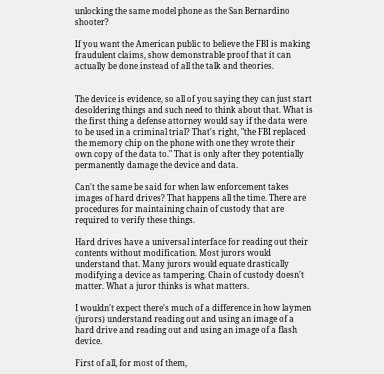unlocking the same model phone as the San Bernardino shooter?

If you want the American public to believe the FBI is making fraudulent claims, show demonstrable proof that it can actually be done instead of all the talk and theories.


The device is evidence, so all of you saying they can just start desoldering things and such need to think about that. What is the first thing a defense attorney would say if the data were to be used in a criminal trial? That's right, "the FBI replaced the memory chip on the phone with one they wrote their own copy of the data to." That is only after they potentially permanently damage the device and data.

Can't the same be said for when law enforcement takes images of hard drives? That happens all the time. There are procedures for maintaining chain of custody that are required to verify these things.

Hard drives have a universal interface for reading out their contents without modification. Most jurors would understand that. Many jurors would equate drastically modifying a device as tampering. Chain of custody doesn't matter. What a juror thinks is what matters.

I wouldn't expect there's much of a difference in how laymen (jurors) understand reading out and using an image of a hard drive and reading out and using an image of a flash device.

First of all, for most of them,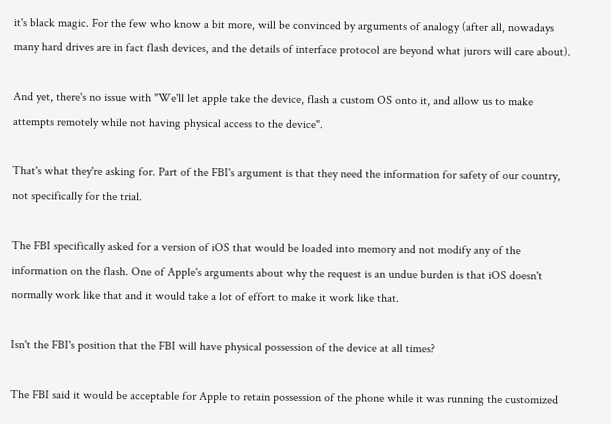it's black magic. For the few who know a bit more, will be convinced by arguments of analogy (after all, nowadays many hard drives are in fact flash devices, and the details of interface protocol are beyond what jurors will care about).

And yet, there's no issue with "We'll let apple take the device, flash a custom OS onto it, and allow us to make attempts remotely while not having physical access to the device".

That's what they're asking for. Part of the FBI's argument is that they need the information for safety of our country, not specifically for the trial.

The FBI specifically asked for a version of iOS that would be loaded into memory and not modify any of the information on the flash. One of Apple's arguments about why the request is an undue burden is that iOS doesn't normally work like that and it would take a lot of effort to make it work like that.

Isn't the FBI's position that the FBI will have physical possession of the device at all times?

The FBI said it would be acceptable for Apple to retain possession of the phone while it was running the customized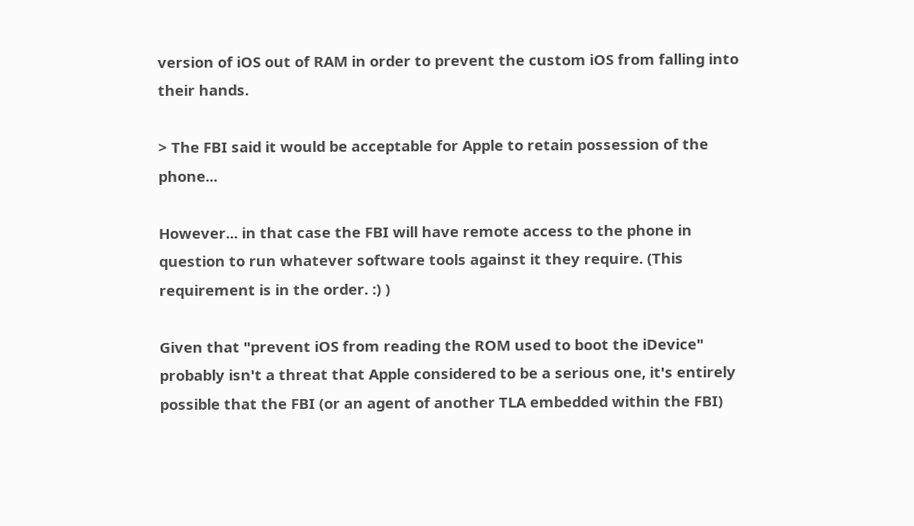version of iOS out of RAM in order to prevent the custom iOS from falling into their hands.

> The FBI said it would be acceptable for Apple to retain possession of the phone...

However... in that case the FBI will have remote access to the phone in question to run whatever software tools against it they require. (This requirement is in the order. :) )

Given that "prevent iOS from reading the ROM used to boot the iDevice" probably isn't a threat that Apple considered to be a serious one, it's entirely possible that the FBI (or an agent of another TLA embedded within the FBI)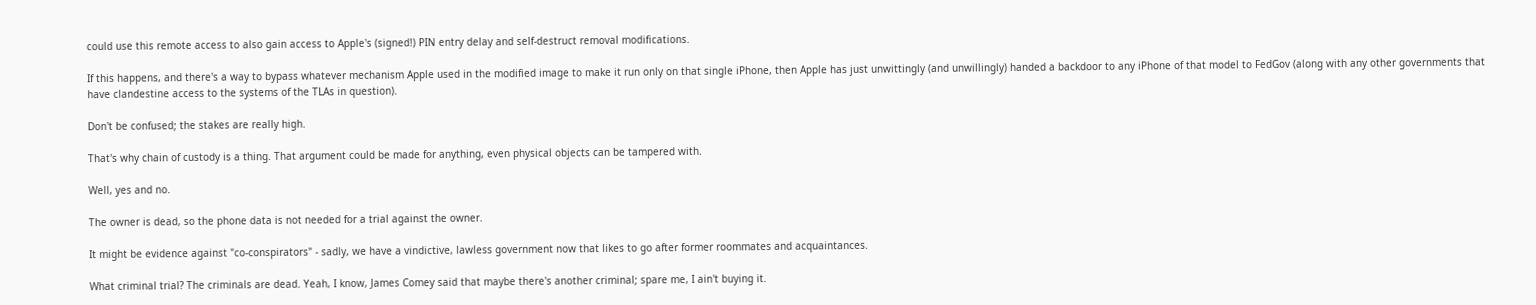could use this remote access to also gain access to Apple's (signed!) PIN entry delay and self-destruct removal modifications.

If this happens, and there's a way to bypass whatever mechanism Apple used in the modified image to make it run only on that single iPhone, then Apple has just unwittingly (and unwillingly) handed a backdoor to any iPhone of that model to FedGov (along with any other governments that have clandestine access to the systems of the TLAs in question).

Don't be confused; the stakes are really high.

That's why chain of custody is a thing. That argument could be made for anything, even physical objects can be tampered with.

Well, yes and no.

The owner is dead, so the phone data is not needed for a trial against the owner.

It might be evidence against "co-conspirators" - sadly, we have a vindictive, lawless government now that likes to go after former roommates and acquaintances.

What criminal trial? The criminals are dead. Yeah, I know, James Comey said that maybe there's another criminal; spare me, I ain't buying it.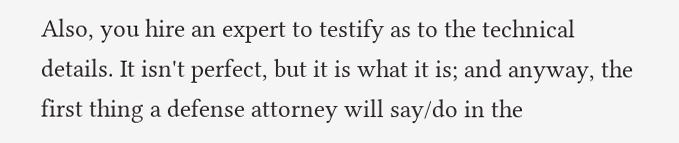Also, you hire an expert to testify as to the technical details. It isn't perfect, but it is what it is; and anyway, the first thing a defense attorney will say/do in the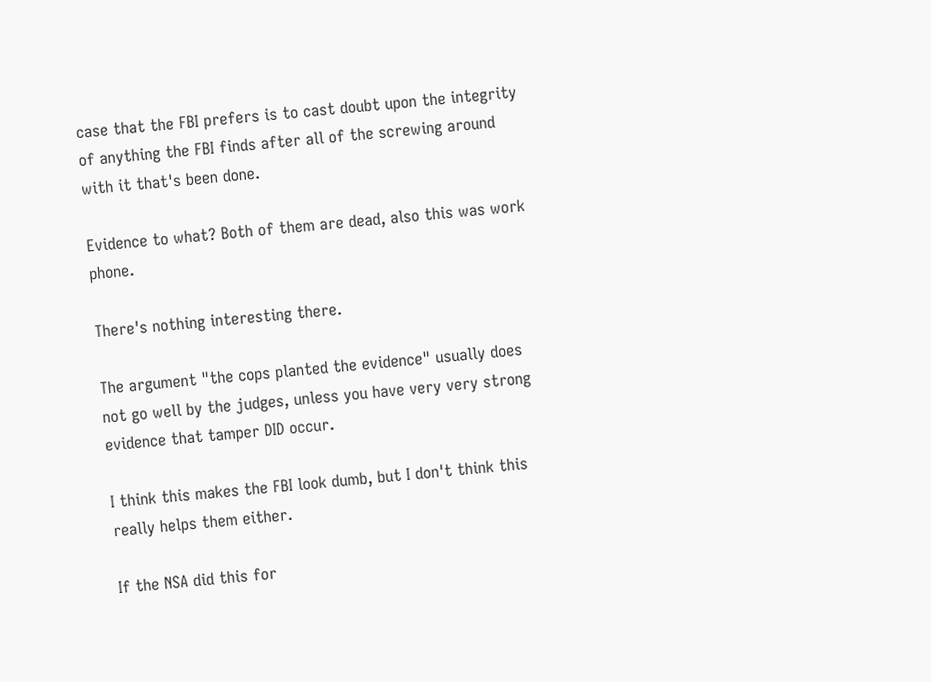case that the FBI prefers is to cast doubt upon the integrity of anything the FBI finds after all of the screwing around with it that's been done.

Evidence to what? Both of them are dead, also this was work phone.

There's nothing interesting there.

The argument "the cops planted the evidence" usually does not go well by the judges, unless you have very very strong evidence that tamper DID occur.

I think this makes the FBI look dumb, but I don't think this really helps them either.

If the NSA did this for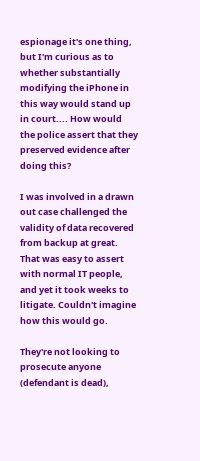espionage it's one thing, but I'm curious as to whether substantially modifying the iPhone in this way would stand up in court.... How would the police assert that they preserved evidence after doing this?

I was involved in a drawn out case challenged the validity of data recovered from backup at great. That was easy to assert with normal IT people, and yet it took weeks to litigate. Couldn't imagine how this would go.

They're not looking to prosecute anyone (defendant is dead),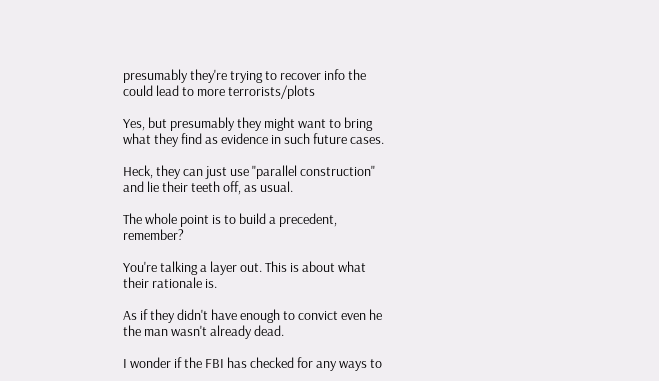presumably they're trying to recover info the could lead to more terrorists/plots

Yes, but presumably they might want to bring what they find as evidence in such future cases.

Heck, they can just use "parallel construction" and lie their teeth off, as usual.

The whole point is to build a precedent, remember?

You're talking a layer out. This is about what their rationale is.

As if they didn't have enough to convict even he the man wasn't already dead.

I wonder if the FBI has checked for any ways to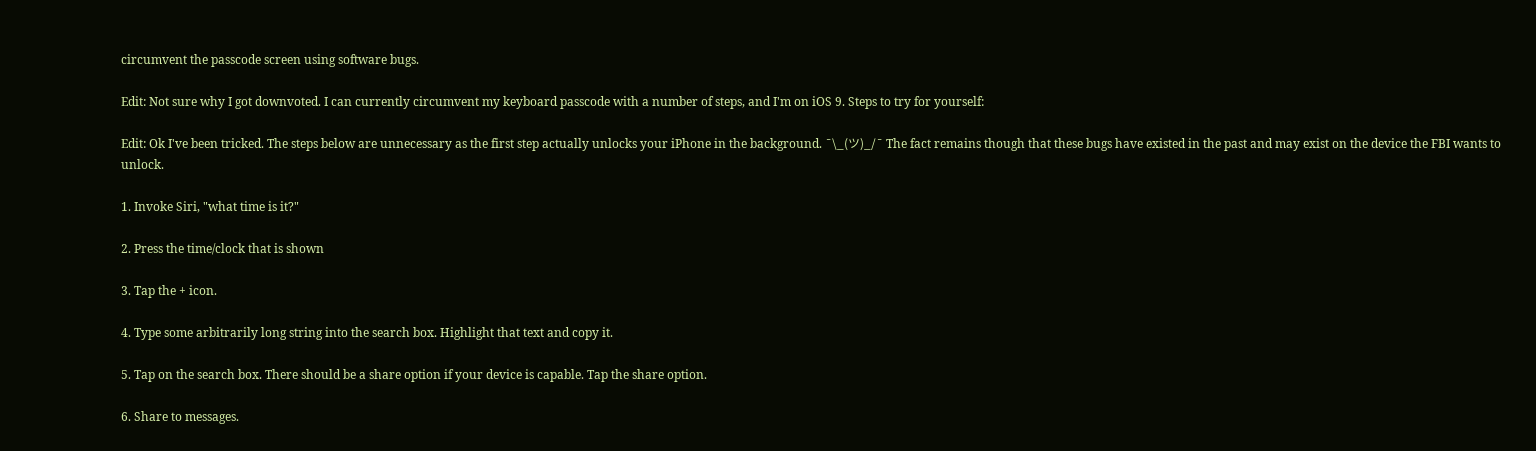circumvent the passcode screen using software bugs.

Edit: Not sure why I got downvoted. I can currently circumvent my keyboard passcode with a number of steps, and I'm on iOS 9. Steps to try for yourself:

Edit: Ok I've been tricked. The steps below are unnecessary as the first step actually unlocks your iPhone in the background. ¯\_(ツ)_/¯ The fact remains though that these bugs have existed in the past and may exist on the device the FBI wants to unlock.

1. Invoke Siri, "what time is it?"

2. Press the time/clock that is shown

3. Tap the + icon.

4. Type some arbitrarily long string into the search box. Highlight that text and copy it.

5. Tap on the search box. There should be a share option if your device is capable. Tap the share option.

6. Share to messages.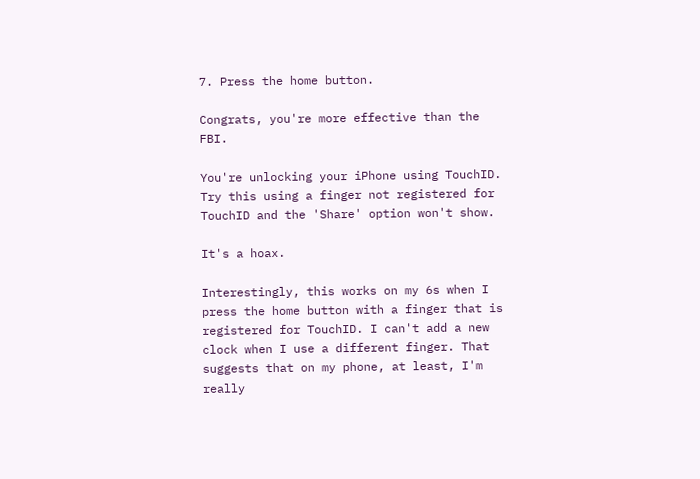7. Press the home button.

Congrats, you're more effective than the FBI.

You're unlocking your iPhone using TouchID. Try this using a finger not registered for TouchID and the 'Share' option won't show.

It's a hoax.

Interestingly, this works on my 6s when I press the home button with a finger that is registered for TouchID. I can't add a new clock when I use a different finger. That suggests that on my phone, at least, I'm really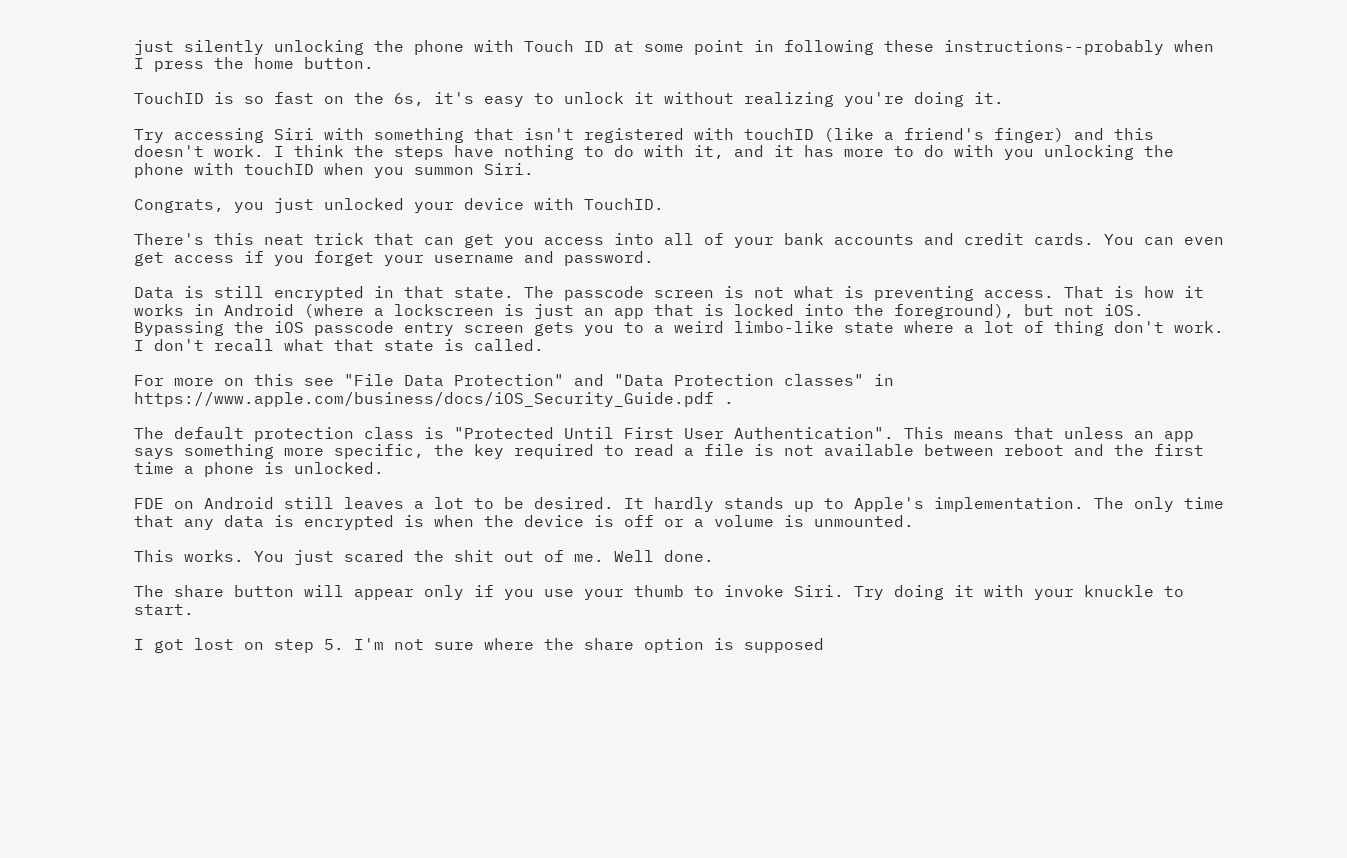just silently unlocking the phone with Touch ID at some point in following these instructions--probably when I press the home button.

TouchID is so fast on the 6s, it's easy to unlock it without realizing you're doing it.

Try accessing Siri with something that isn't registered with touchID (like a friend's finger) and this doesn't work. I think the steps have nothing to do with it, and it has more to do with you unlocking the phone with touchID when you summon Siri.

Congrats, you just unlocked your device with TouchID.

There's this neat trick that can get you access into all of your bank accounts and credit cards. You can even get access if you forget your username and password.

Data is still encrypted in that state. The passcode screen is not what is preventing access. That is how it works in Android (where a lockscreen is just an app that is locked into the foreground), but not iOS. Bypassing the iOS passcode entry screen gets you to a weird limbo-like state where a lot of thing don't work. I don't recall what that state is called.

For more on this see "File Data Protection" and "Data Protection classes" in https://www.apple.com/business/docs/iOS_Security_Guide.pdf .

The default protection class is "Protected Until First User Authentication". This means that unless an app says something more specific, the key required to read a file is not available between reboot and the first time a phone is unlocked.

FDE on Android still leaves a lot to be desired. It hardly stands up to Apple's implementation. The only time that any data is encrypted is when the device is off or a volume is unmounted.

This works. You just scared the shit out of me. Well done.

The share button will appear only if you use your thumb to invoke Siri. Try doing it with your knuckle to start.

I got lost on step 5. I'm not sure where the share option is supposed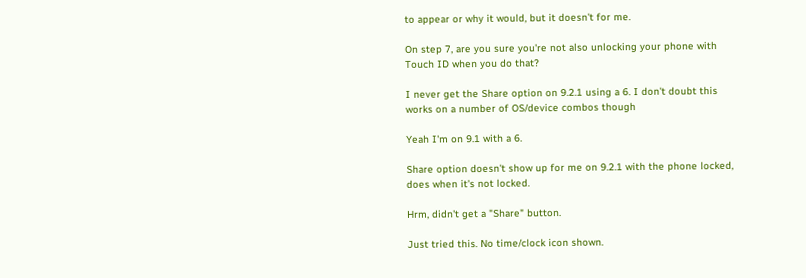to appear or why it would, but it doesn't for me.

On step 7, are you sure you're not also unlocking your phone with Touch ID when you do that?

I never get the Share option on 9.2.1 using a 6. I don't doubt this works on a number of OS/device combos though

Yeah I'm on 9.1 with a 6.

Share option doesn't show up for me on 9.2.1 with the phone locked, does when it's not locked.

Hrm, didn't get a "Share" button.

Just tried this. No time/clock icon shown.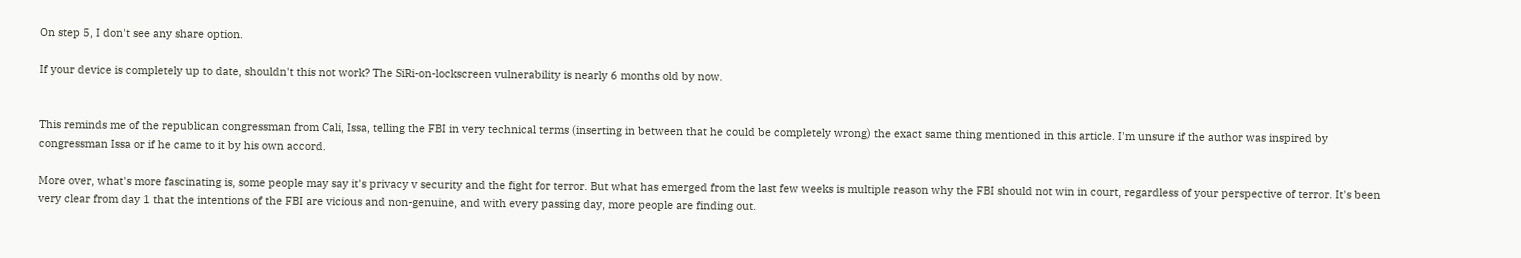On step 5, I don't see any share option.

If your device is completely up to date, shouldn't this not work? The SiRi-on-lockscreen vulnerability is nearly 6 months old by now.


This reminds me of the republican congressman from Cali, Issa, telling the FBI in very technical terms (inserting in between that he could be completely wrong) the exact same thing mentioned in this article. I'm unsure if the author was inspired by congressman Issa or if he came to it by his own accord.

More over, what's more fascinating is, some people may say it's privacy v security and the fight for terror. But what has emerged from the last few weeks is multiple reason why the FBI should not win in court, regardless of your perspective of terror. It's been very clear from day 1 that the intentions of the FBI are vicious and non-genuine, and with every passing day, more people are finding out.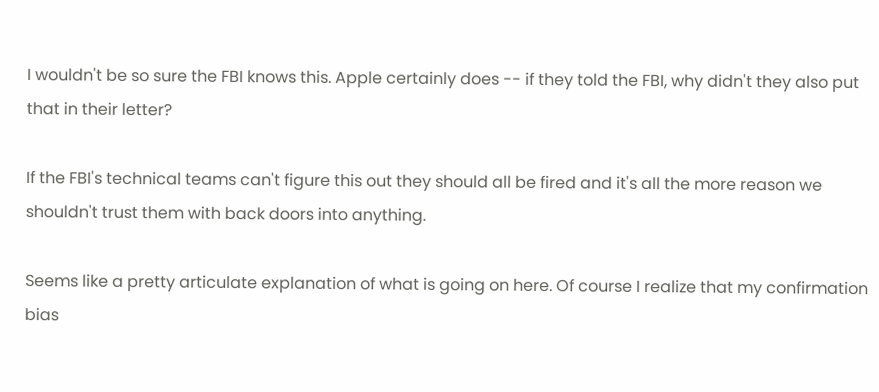I wouldn't be so sure the FBI knows this. Apple certainly does -- if they told the FBI, why didn't they also put that in their letter?

If the FBI's technical teams can't figure this out they should all be fired and it's all the more reason we shouldn't trust them with back doors into anything.

Seems like a pretty articulate explanation of what is going on here. Of course I realize that my confirmation bias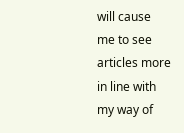will cause me to see articles more in line with my way of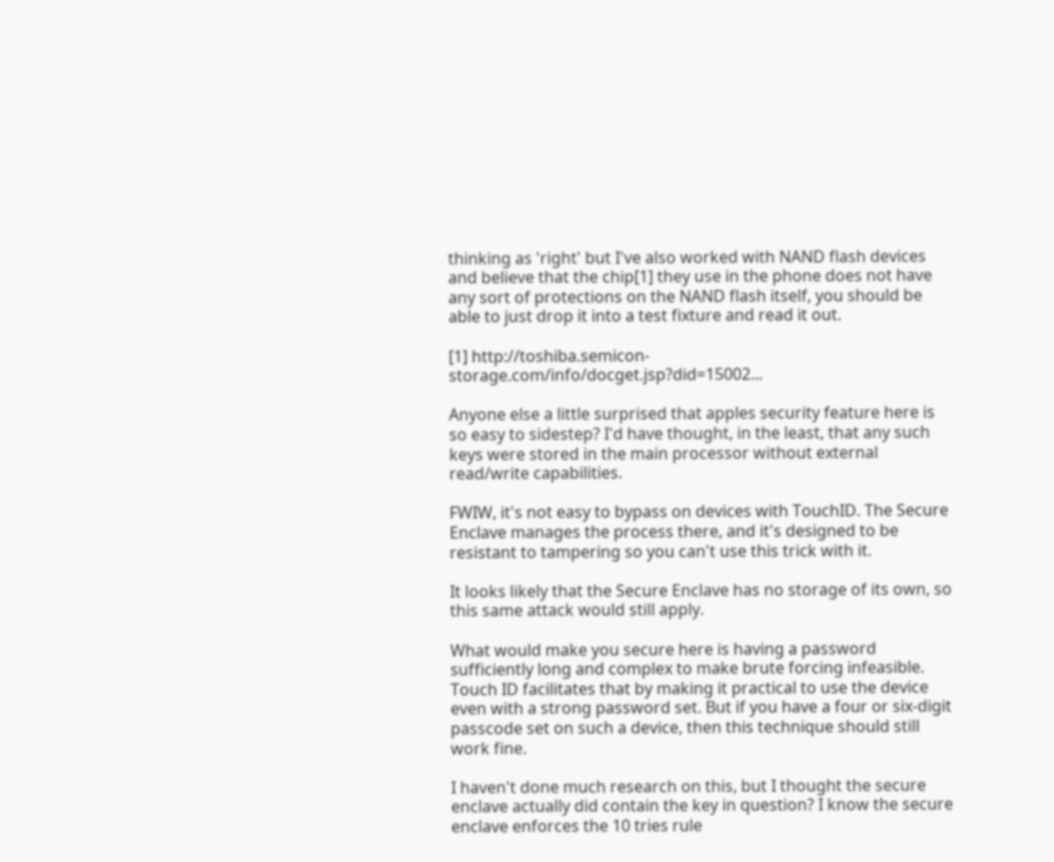thinking as 'right' but I've also worked with NAND flash devices and believe that the chip[1] they use in the phone does not have any sort of protections on the NAND flash itself, you should be able to just drop it into a test fixture and read it out.

[1] http://toshiba.semicon-storage.com/info/docget.jsp?did=15002...

Anyone else a little surprised that apples security feature here is so easy to sidestep? I'd have thought, in the least, that any such keys were stored in the main processor without external read/write capabilities.

FWIW, it's not easy to bypass on devices with TouchID. The Secure Enclave manages the process there, and it's designed to be resistant to tampering so you can't use this trick with it.

It looks likely that the Secure Enclave has no storage of its own, so this same attack would still apply.

What would make you secure here is having a password sufficiently long and complex to make brute forcing infeasible. Touch ID facilitates that by making it practical to use the device even with a strong password set. But if you have a four or six-digit passcode set on such a device, then this technique should still work fine.

I haven't done much research on this, but I thought the secure enclave actually did contain the key in question? I know the secure enclave enforces the 10 tries rule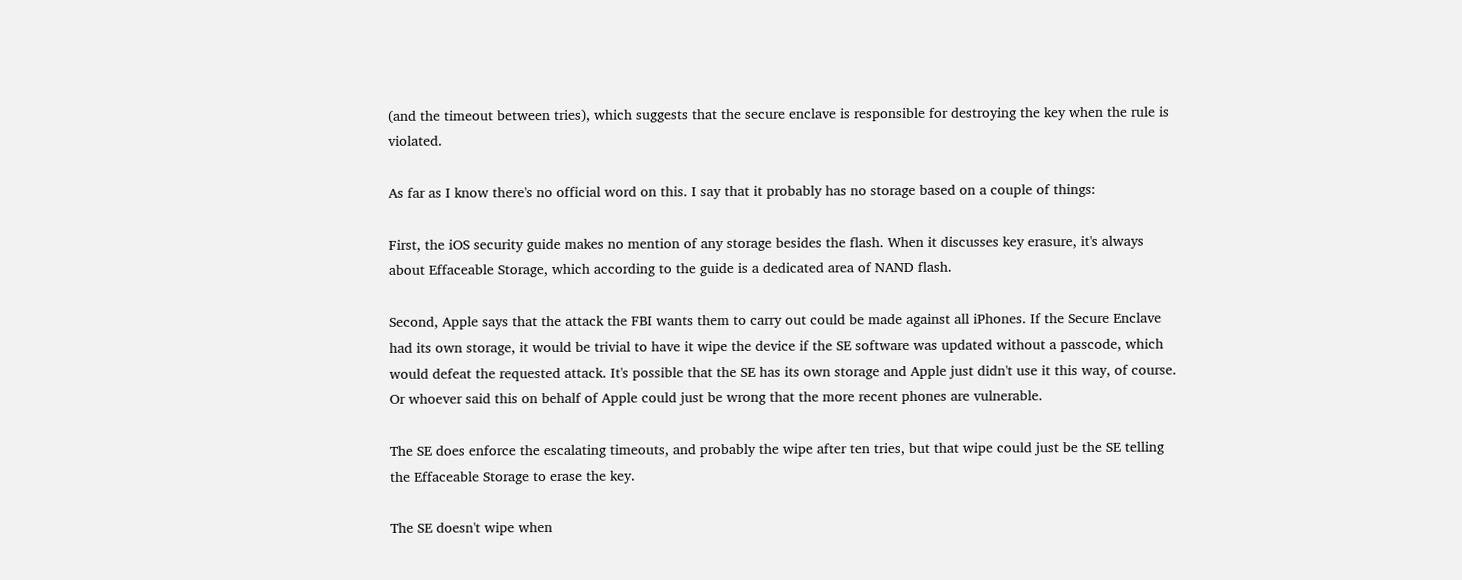(and the timeout between tries), which suggests that the secure enclave is responsible for destroying the key when the rule is violated.

As far as I know there's no official word on this. I say that it probably has no storage based on a couple of things:

First, the iOS security guide makes no mention of any storage besides the flash. When it discusses key erasure, it's always about Effaceable Storage, which according to the guide is a dedicated area of NAND flash.

Second, Apple says that the attack the FBI wants them to carry out could be made against all iPhones. If the Secure Enclave had its own storage, it would be trivial to have it wipe the device if the SE software was updated without a passcode, which would defeat the requested attack. It's possible that the SE has its own storage and Apple just didn't use it this way, of course. Or whoever said this on behalf of Apple could just be wrong that the more recent phones are vulnerable.

The SE does enforce the escalating timeouts, and probably the wipe after ten tries, but that wipe could just be the SE telling the Effaceable Storage to erase the key.

The SE doesn't wipe when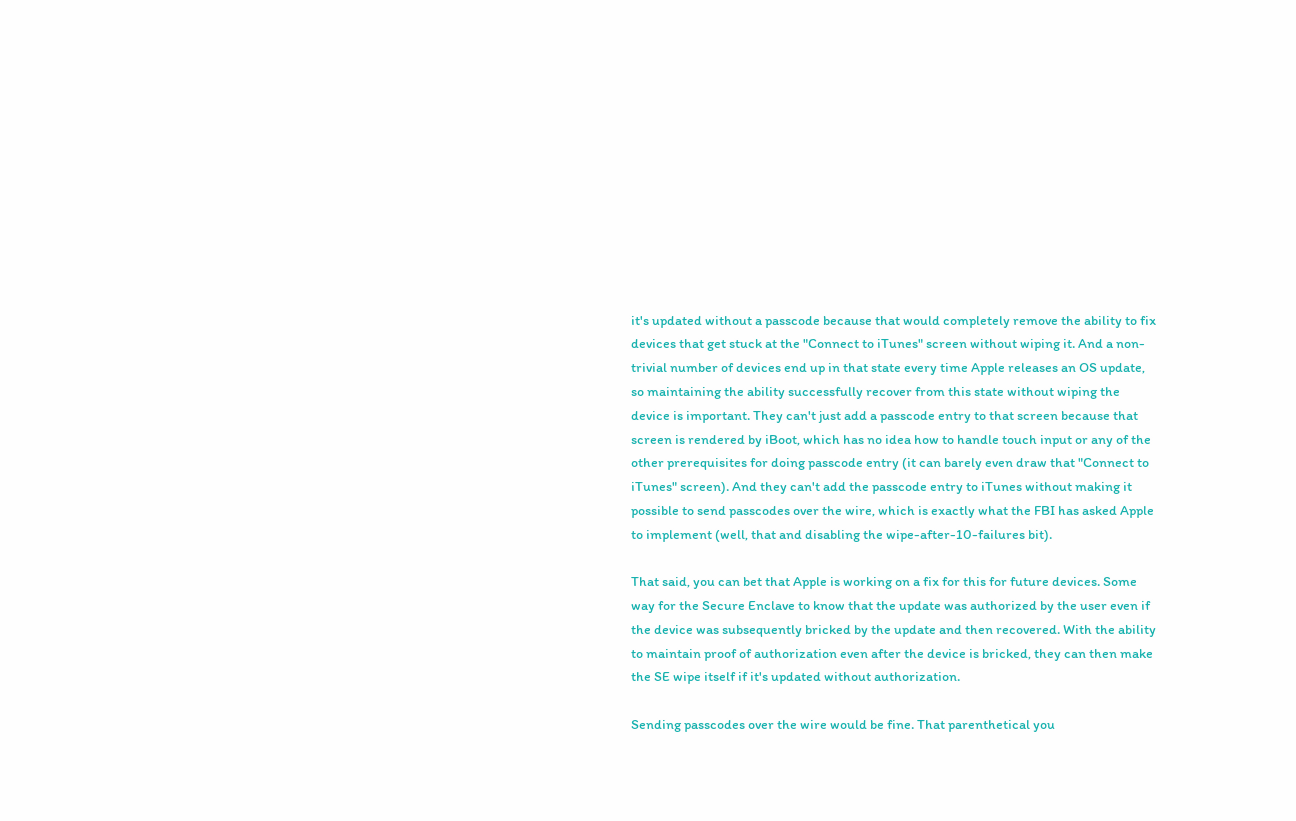it's updated without a passcode because that would completely remove the ability to fix devices that get stuck at the "Connect to iTunes" screen without wiping it. And a non-trivial number of devices end up in that state every time Apple releases an OS update, so maintaining the ability successfully recover from this state without wiping the device is important. They can't just add a passcode entry to that screen because that screen is rendered by iBoot, which has no idea how to handle touch input or any of the other prerequisites for doing passcode entry (it can barely even draw that "Connect to iTunes" screen). And they can't add the passcode entry to iTunes without making it possible to send passcodes over the wire, which is exactly what the FBI has asked Apple to implement (well, that and disabling the wipe-after-10-failures bit).

That said, you can bet that Apple is working on a fix for this for future devices. Some way for the Secure Enclave to know that the update was authorized by the user even if the device was subsequently bricked by the update and then recovered. With the ability to maintain proof of authorization even after the device is bricked, they can then make the SE wipe itself if it's updated without authorization.

Sending passcodes over the wire would be fine. That parenthetical you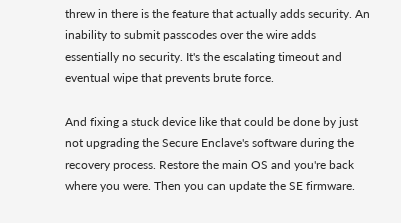threw in there is the feature that actually adds security. An inability to submit passcodes over the wire adds essentially no security. It's the escalating timeout and eventual wipe that prevents brute force.

And fixing a stuck device like that could be done by just not upgrading the Secure Enclave's software during the recovery process. Restore the main OS and you're back where you were. Then you can update the SE firmware.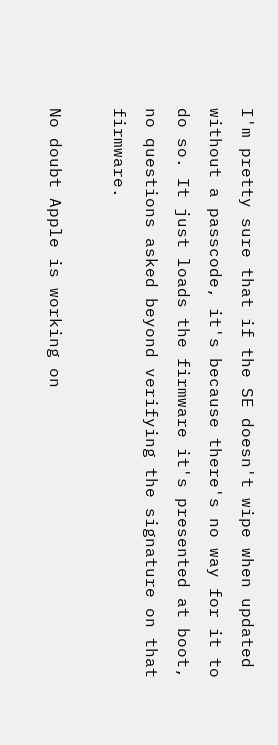I'm pretty sure that if the SE doesn't wipe when updated without a passcode, it's because there's no way for it to do so. It just loads the firmware it's presented at boot, no questions asked beyond verifying the signature on that firmware.

No doubt Apple is working on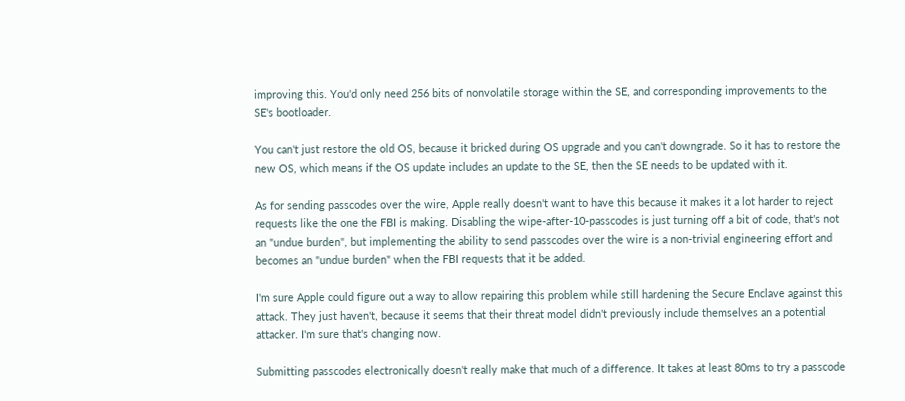improving this. You'd only need 256 bits of nonvolatile storage within the SE, and corresponding improvements to the SE's bootloader.

You can't just restore the old OS, because it bricked during OS upgrade and you can't downgrade. So it has to restore the new OS, which means if the OS update includes an update to the SE, then the SE needs to be updated with it.

As for sending passcodes over the wire, Apple really doesn't want to have this because it makes it a lot harder to reject requests like the one the FBI is making. Disabling the wipe-after-10-passcodes is just turning off a bit of code, that's not an "undue burden", but implementing the ability to send passcodes over the wire is a non-trivial engineering effort and becomes an "undue burden" when the FBI requests that it be added.

I'm sure Apple could figure out a way to allow repairing this problem while still hardening the Secure Enclave against this attack. They just haven't, because it seems that their threat model didn't previously include themselves an a potential attacker. I'm sure that's changing now.

Submitting passcodes electronically doesn't really make that much of a difference. It takes at least 80ms to try a passcode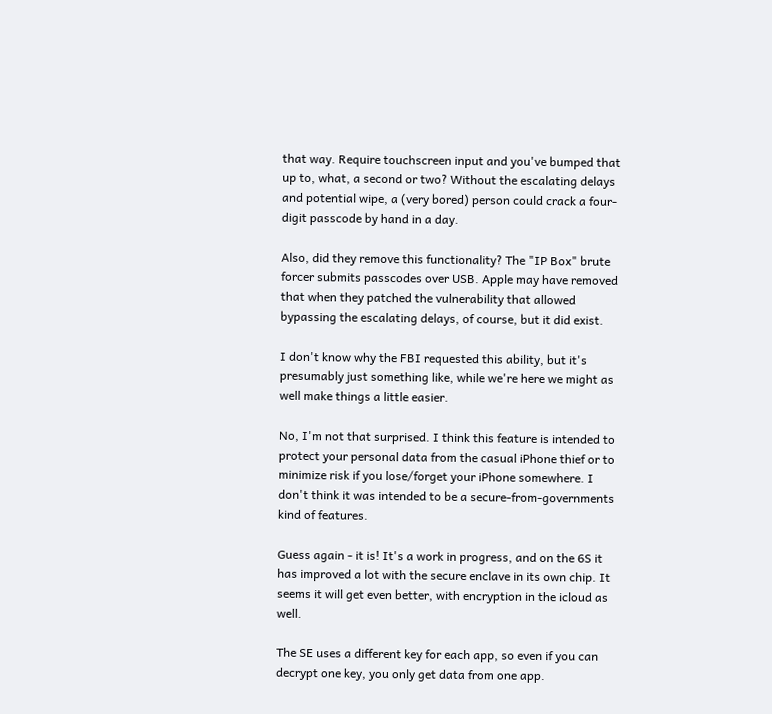that way. Require touchscreen input and you've bumped that up to, what, a second or two? Without the escalating delays and potential wipe, a (very bored) person could crack a four-digit passcode by hand in a day.

Also, did they remove this functionality? The "IP Box" brute forcer submits passcodes over USB. Apple may have removed that when they patched the vulnerability that allowed bypassing the escalating delays, of course, but it did exist.

I don't know why the FBI requested this ability, but it's presumably just something like, while we're here we might as well make things a little easier.

No, I'm not that surprised. I think this feature is intended to protect your personal data from the casual iPhone thief or to minimize risk if you lose/forget your iPhone somewhere. I don't think it was intended to be a secure-from-governments kind of features.

Guess again - it is! It's a work in progress, and on the 6S it has improved a lot with the secure enclave in its own chip. It seems it will get even better, with encryption in the icloud as well.

The SE uses a different key for each app, so even if you can decrypt one key, you only get data from one app.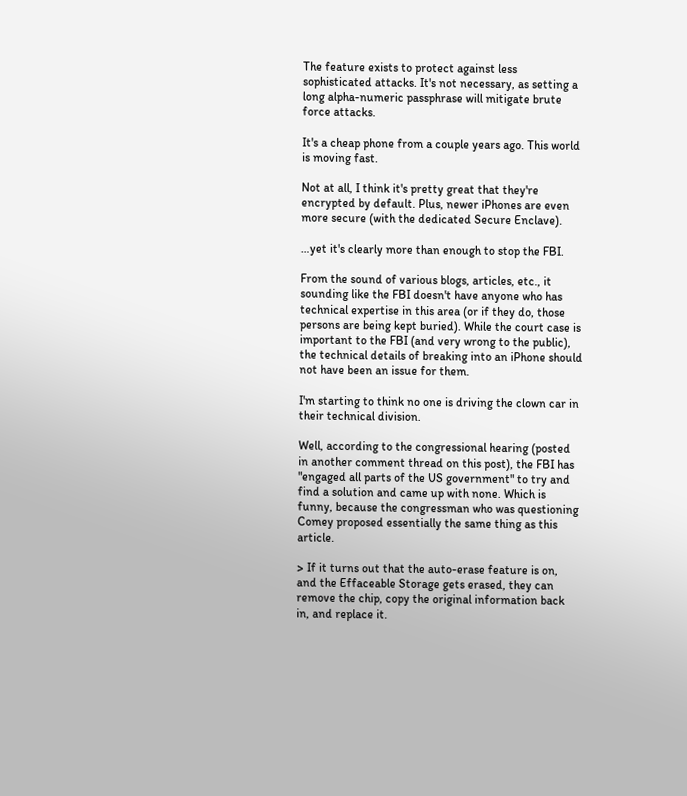The feature exists to protect against less sophisticated attacks. It's not necessary, as setting a long alpha-numeric passphrase will mitigate brute force attacks.

It's a cheap phone from a couple years ago. This world is moving fast.

Not at all, I think it's pretty great that they're encrypted by default. Plus, newer iPhones are even more secure (with the dedicated Secure Enclave).

…yet it's clearly more than enough to stop the FBI.

From the sound of various blogs, articles, etc., it sounding like the FBI doesn't have anyone who has technical expertise in this area (or if they do, those persons are being kept buried). While the court case is important to the FBI (and very wrong to the public), the technical details of breaking into an iPhone should not have been an issue for them.

I'm starting to think no one is driving the clown car in their technical division.

Well, according to the congressional hearing (posted in another comment thread on this post), the FBI has "engaged all parts of the US government" to try and find a solution and came up with none. Which is funny, because the congressman who was questioning Comey proposed essentially the same thing as this article.

> If it turns out that the auto-erase feature is on, and the Effaceable Storage gets erased, they can remove the chip, copy the original information back in, and replace it.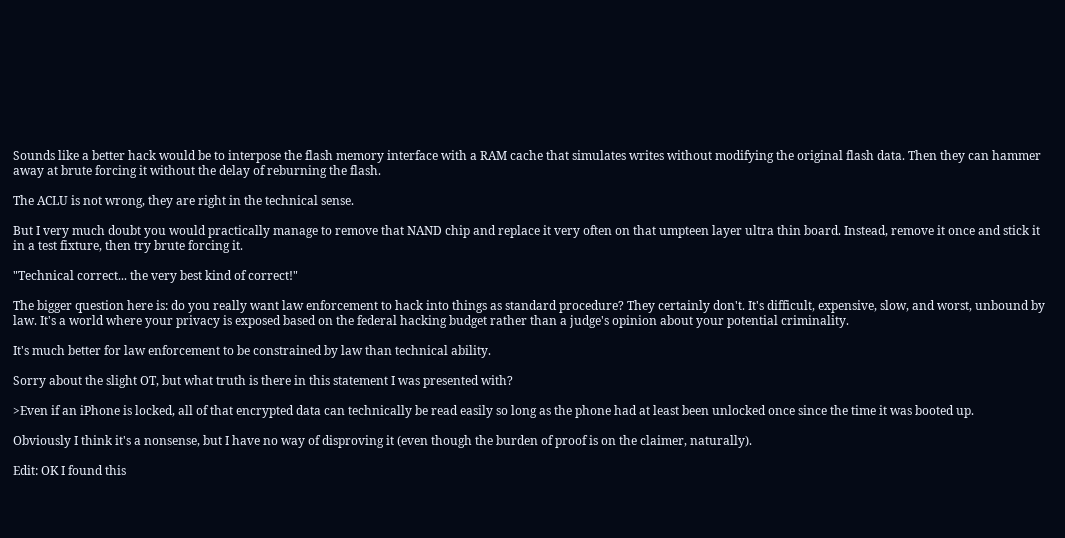Sounds like a better hack would be to interpose the flash memory interface with a RAM cache that simulates writes without modifying the original flash data. Then they can hammer away at brute forcing it without the delay of reburning the flash.

The ACLU is not wrong, they are right in the technical sense.

But I very much doubt you would practically manage to remove that NAND chip and replace it very often on that umpteen layer ultra thin board. Instead, remove it once and stick it in a test fixture, then try brute forcing it.

"Technical correct... the very best kind of correct!"

The bigger question here is: do you really want law enforcement to hack into things as standard procedure? They certainly don't. It's difficult, expensive, slow, and worst, unbound by law. It's a world where your privacy is exposed based on the federal hacking budget rather than a judge's opinion about your potential criminality.

It's much better for law enforcement to be constrained by law than technical ability.

Sorry about the slight OT, but what truth is there in this statement I was presented with?

>Even if an iPhone is locked, all of that encrypted data can technically be read easily so long as the phone had at least been unlocked once since the time it was booted up.

Obviously I think it's a nonsense, but I have no way of disproving it (even though the burden of proof is on the claimer, naturally).

Edit: OK I found this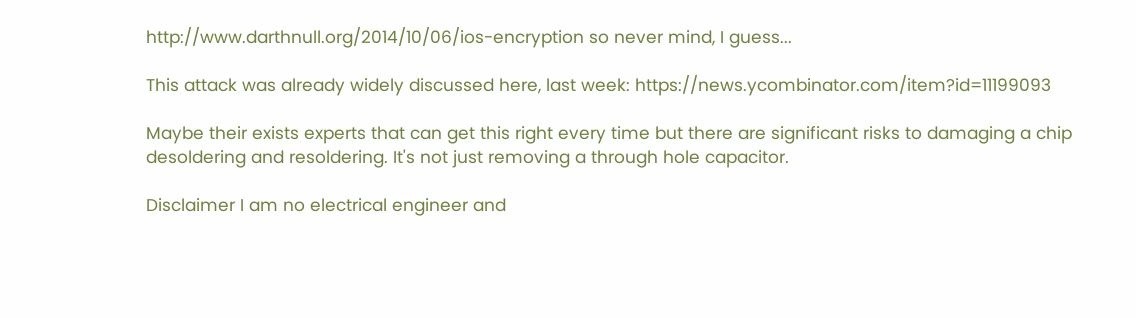http://www.darthnull.org/2014/10/06/ios-encryption so never mind, I guess...

This attack was already widely discussed here, last week: https://news.ycombinator.com/item?id=11199093

Maybe their exists experts that can get this right every time but there are significant risks to damaging a chip desoldering and resoldering. It's not just removing a through hole capacitor.

Disclaimer I am no electrical engineer and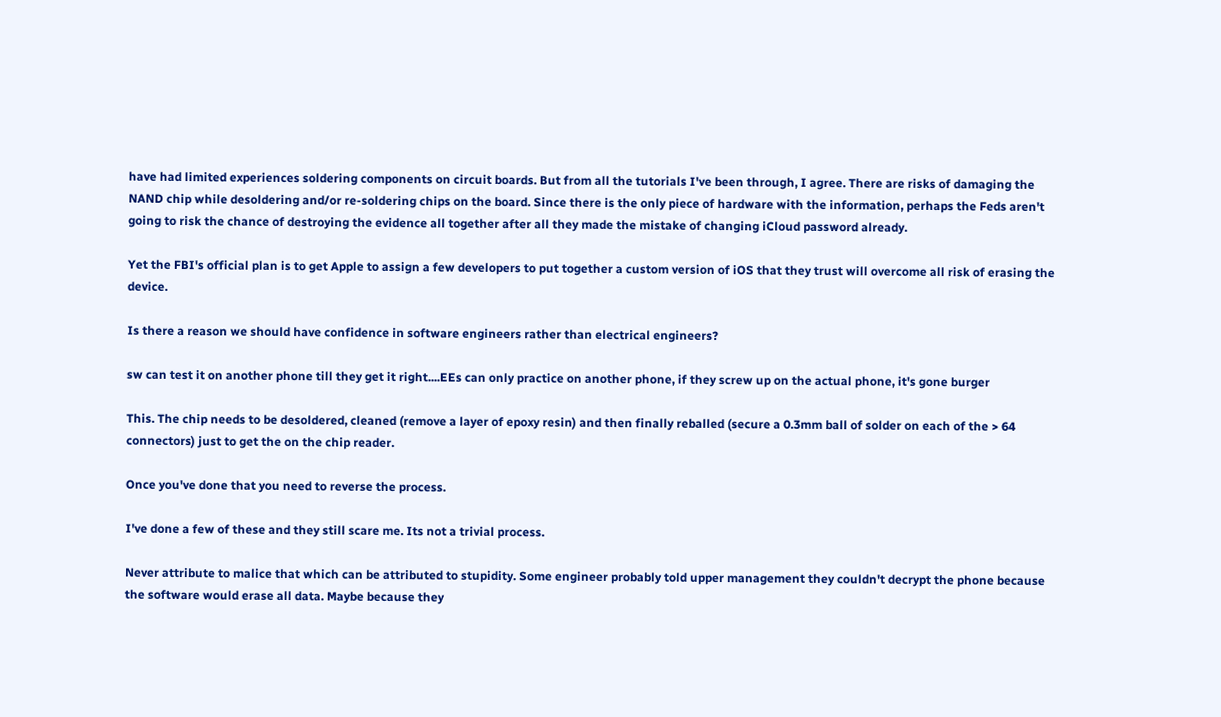have had limited experiences soldering components on circuit boards. But from all the tutorials I've been through, I agree. There are risks of damaging the NAND chip while desoldering and/or re-soldering chips on the board. Since there is the only piece of hardware with the information, perhaps the Feds aren't going to risk the chance of destroying the evidence all together after all they made the mistake of changing iCloud password already.

Yet the FBI's official plan is to get Apple to assign a few developers to put together a custom version of iOS that they trust will overcome all risk of erasing the device.

Is there a reason we should have confidence in software engineers rather than electrical engineers?

sw can test it on another phone till they get it right....EEs can only practice on another phone, if they screw up on the actual phone, it's gone burger

This. The chip needs to be desoldered, cleaned (remove a layer of epoxy resin) and then finally reballed (secure a 0.3mm ball of solder on each of the > 64 connectors) just to get the on the chip reader.

Once you've done that you need to reverse the process.

I've done a few of these and they still scare me. Its not a trivial process.

Never attribute to malice that which can be attributed to stupidity. Some engineer probably told upper management they couldn't decrypt the phone because the software would erase all data. Maybe because they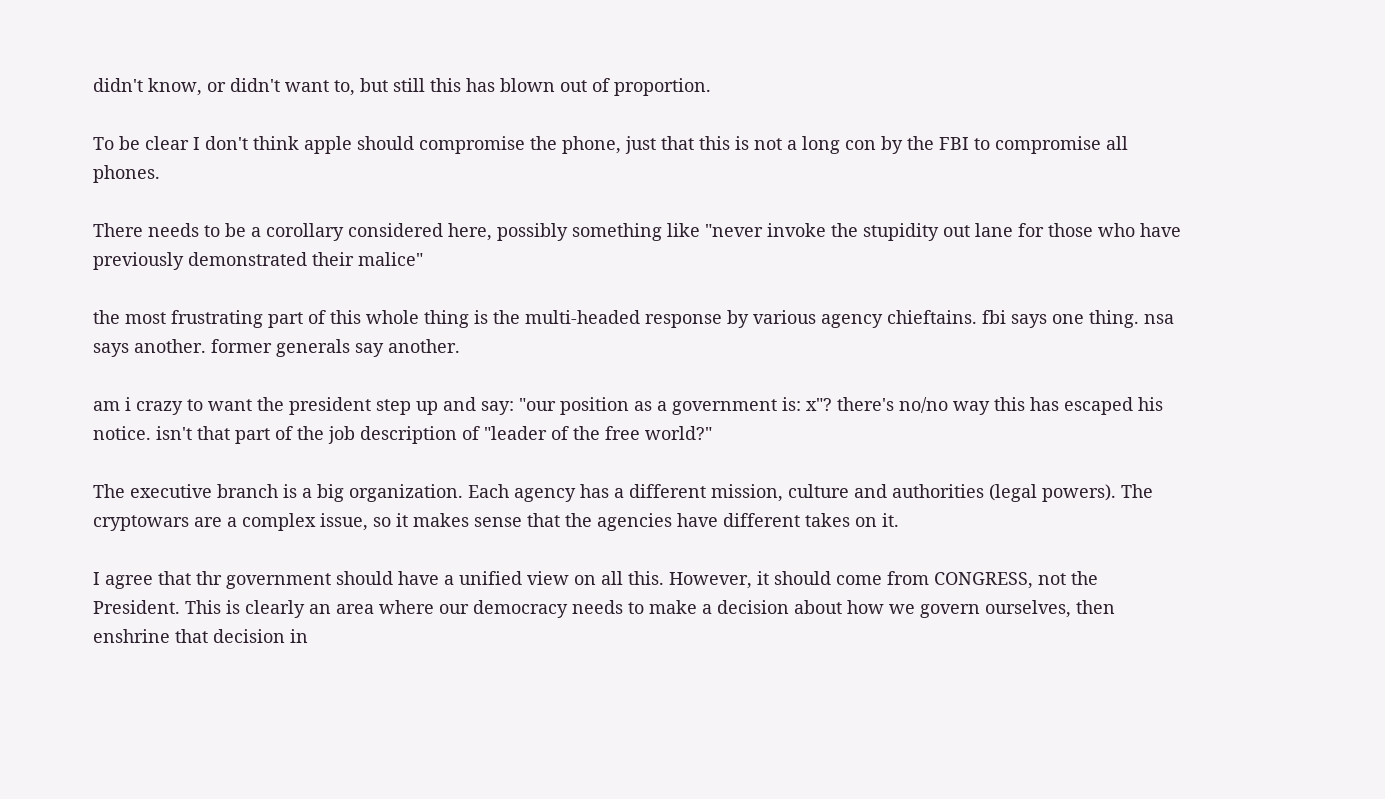didn't know, or didn't want to, but still this has blown out of proportion.

To be clear I don't think apple should compromise the phone, just that this is not a long con by the FBI to compromise all phones.

There needs to be a corollary considered here, possibly something like "never invoke the stupidity out lane for those who have previously demonstrated their malice"

the most frustrating part of this whole thing is the multi-headed response by various agency chieftains. fbi says one thing. nsa says another. former generals say another.

am i crazy to want the president step up and say: "our position as a government is: x"? there's no/no way this has escaped his notice. isn't that part of the job description of "leader of the free world?"

The executive branch is a big organization. Each agency has a different mission, culture and authorities (legal powers). The cryptowars are a complex issue, so it makes sense that the agencies have different takes on it.

I agree that thr government should have a unified view on all this. However, it should come from CONGRESS, not the President. This is clearly an area where our democracy needs to make a decision about how we govern ourselves, then enshrine that decision in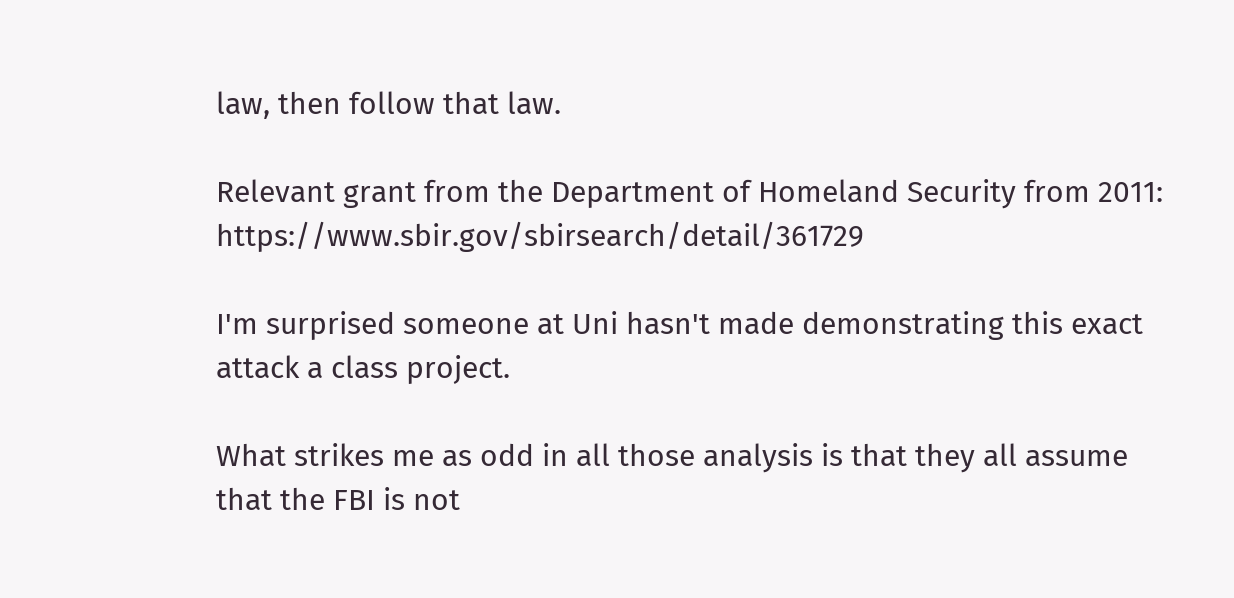law, then follow that law.

Relevant grant from the Department of Homeland Security from 2011: https://www.sbir.gov/sbirsearch/detail/361729

I'm surprised someone at Uni hasn't made demonstrating this exact attack a class project.

What strikes me as odd in all those analysis is that they all assume that the FBI is not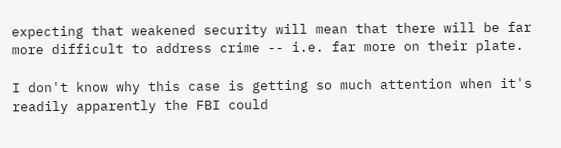expecting that weakened security will mean that there will be far more difficult to address crime -- i.e. far more on their plate.

I don't know why this case is getting so much attention when it's readily apparently the FBI could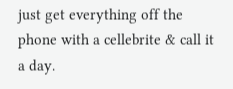just get everything off the phone with a cellebrite & call it a day.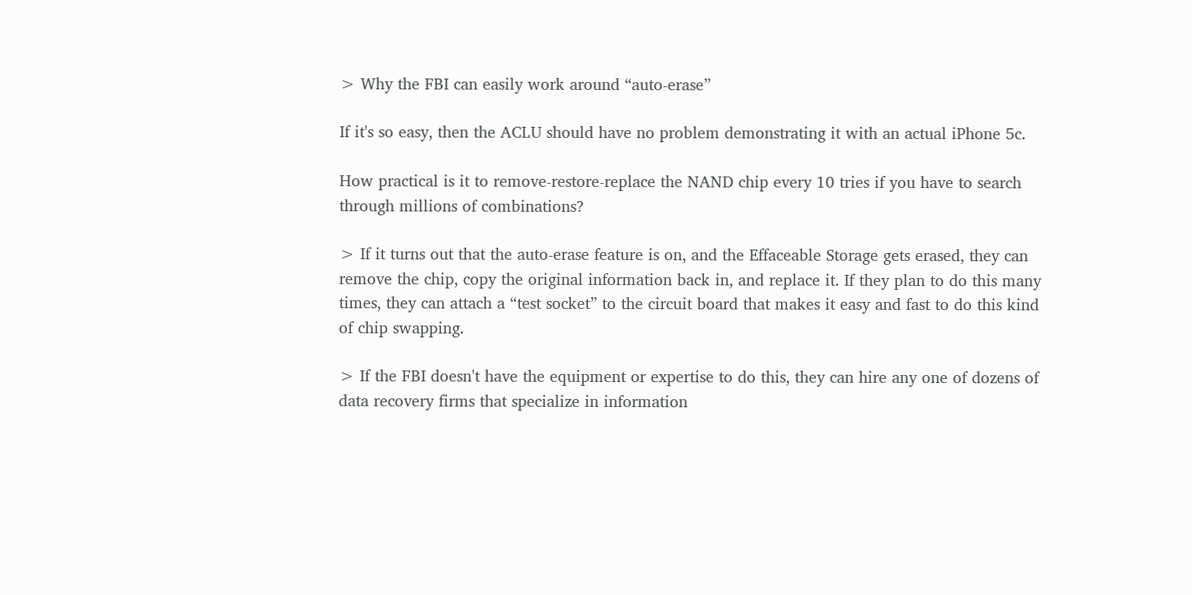> Why the FBI can easily work around “auto-erase”

If it's so easy, then the ACLU should have no problem demonstrating it with an actual iPhone 5c.

How practical is it to remove-restore-replace the NAND chip every 10 tries if you have to search through millions of combinations?

> If it turns out that the auto-erase feature is on, and the Effaceable Storage gets erased, they can remove the chip, copy the original information back in, and replace it. If they plan to do this many times, they can attach a “test socket” to the circuit board that makes it easy and fast to do this kind of chip swapping.

> If the FBI doesn't have the equipment or expertise to do this, they can hire any one of dozens of data recovery firms that specialize in information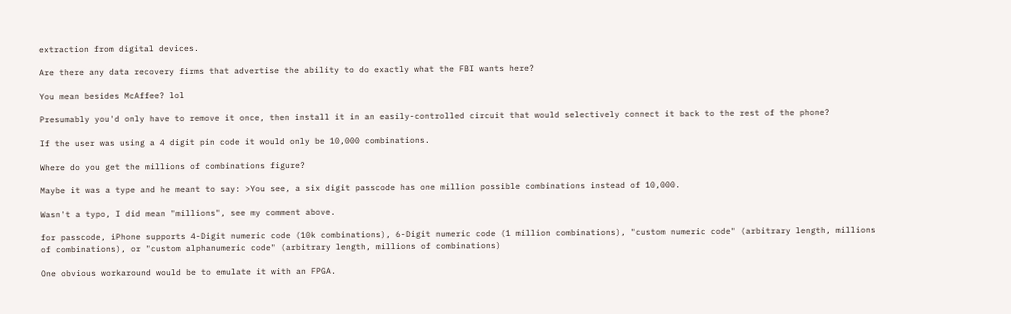extraction from digital devices.

Are there any data recovery firms that advertise the ability to do exactly what the FBI wants here?

You mean besides McAffee? lol

Presumably you'd only have to remove it once, then install it in an easily-controlled circuit that would selectively connect it back to the rest of the phone?

If the user was using a 4 digit pin code it would only be 10,000 combinations.

Where do you get the millions of combinations figure?

Maybe it was a type and he meant to say: >You see, a six digit passcode has one million possible combinations instead of 10,000.

Wasn't a typo, I did mean "millions", see my comment above.

for passcode, iPhone supports 4-Digit numeric code (10k combinations), 6-Digit numeric code (1 million combinations), "custom numeric code" (arbitrary length, millions of combinations), or "custom alphanumeric code" (arbitrary length, millions of combinations)

One obvious workaround would be to emulate it with an FPGA.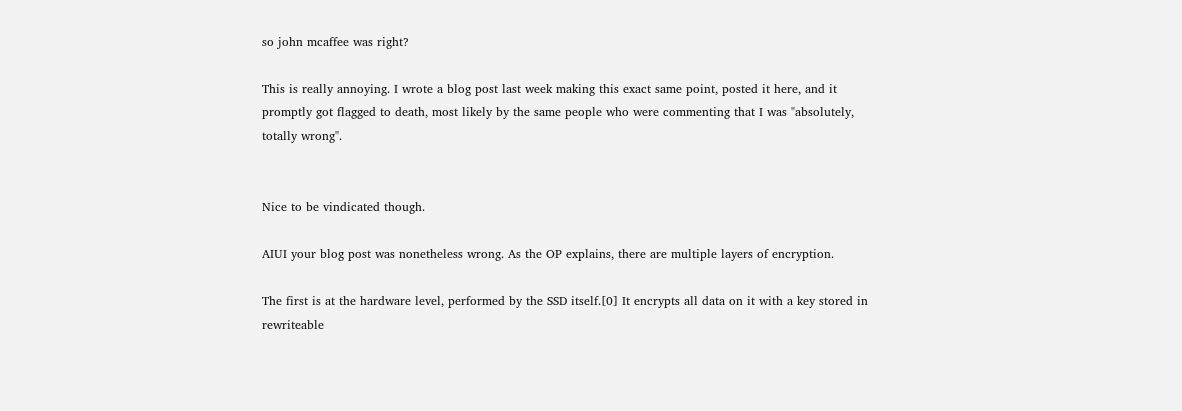so john mcaffee was right?

This is really annoying. I wrote a blog post last week making this exact same point, posted it here, and it promptly got flagged to death, most likely by the same people who were commenting that I was "absolutely, totally wrong".


Nice to be vindicated though.

AIUI your blog post was nonetheless wrong. As the OP explains, there are multiple layers of encryption.

The first is at the hardware level, performed by the SSD itself.[0] It encrypts all data on it with a key stored in rewriteable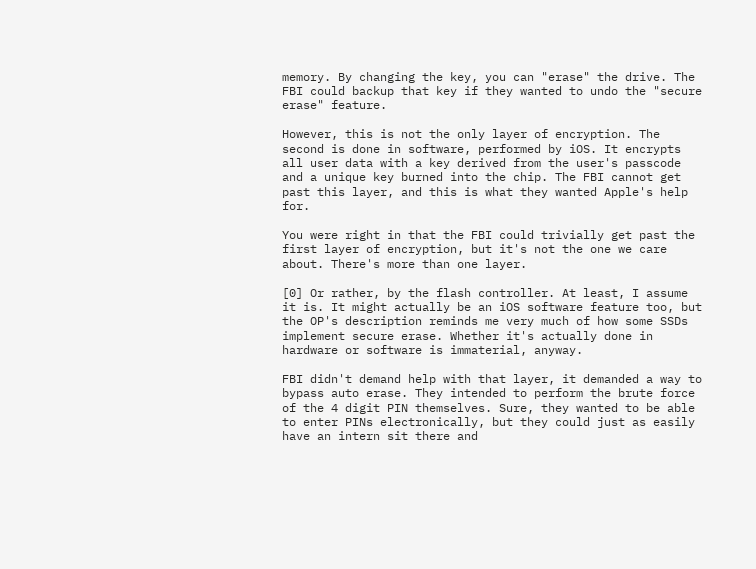memory. By changing the key, you can "erase" the drive. The FBI could backup that key if they wanted to undo the "secure erase" feature.

However, this is not the only layer of encryption. The second is done in software, performed by iOS. It encrypts all user data with a key derived from the user's passcode and a unique key burned into the chip. The FBI cannot get past this layer, and this is what they wanted Apple's help for.

You were right in that the FBI could trivially get past the first layer of encryption, but it's not the one we care about. There's more than one layer.

[0] Or rather, by the flash controller. At least, I assume it is. It might actually be an iOS software feature too, but the OP's description reminds me very much of how some SSDs implement secure erase. Whether it's actually done in hardware or software is immaterial, anyway.

FBI didn't demand help with that layer, it demanded a way to bypass auto erase. They intended to perform the brute force of the 4 digit PIN themselves. Sure, they wanted to be able to enter PINs electronically, but they could just as easily have an intern sit there and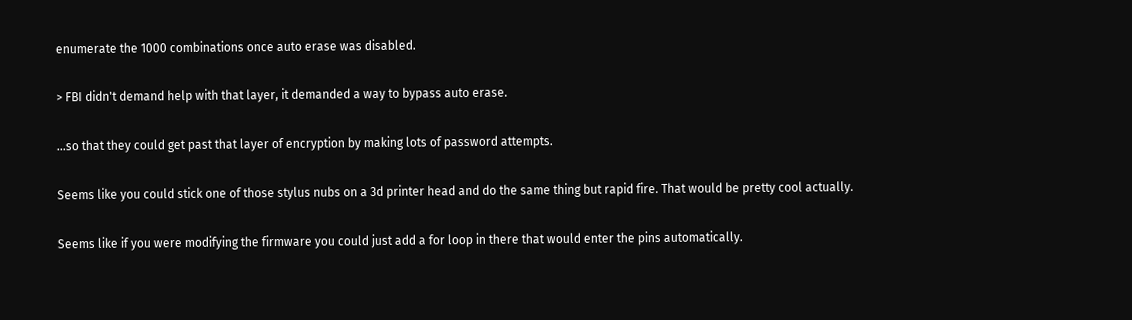enumerate the 1000 combinations once auto erase was disabled.

> FBI didn't demand help with that layer, it demanded a way to bypass auto erase.

...so that they could get past that layer of encryption by making lots of password attempts.

Seems like you could stick one of those stylus nubs on a 3d printer head and do the same thing but rapid fire. That would be pretty cool actually.

Seems like if you were modifying the firmware you could just add a for loop in there that would enter the pins automatically.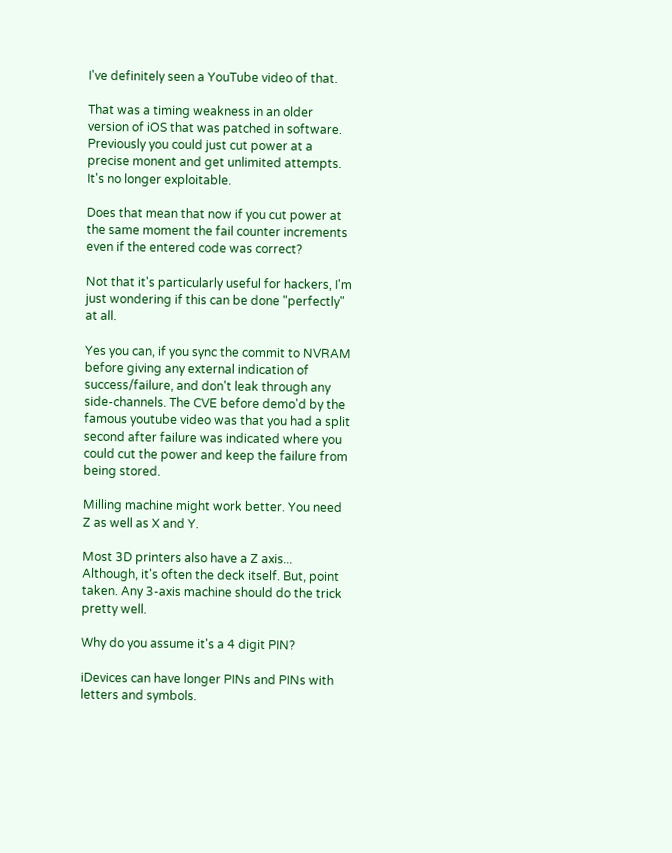I've definitely seen a YouTube video of that.

That was a timing weakness in an older version of iOS that was patched in software. Previously you could just cut power at a precise monent and get unlimited attempts. It's no longer exploitable.

Does that mean that now if you cut power at the same moment the fail counter increments even if the entered code was correct?

Not that it's particularly useful for hackers, I'm just wondering if this can be done "perfectly" at all.

Yes you can, if you sync the commit to NVRAM before giving any external indication of success/failure, and don't leak through any side-channels. The CVE before demo'd by the famous youtube video was that you had a split second after failure was indicated where you could cut the power and keep the failure from being stored.

Milling machine might work better. You need Z as well as X and Y.

Most 3D printers also have a Z axis... Although, it's often the deck itself. But, point taken. Any 3-axis machine should do the trick pretty well.

Why do you assume it's a 4 digit PIN?

iDevices can have longer PINs and PINs with letters and symbols.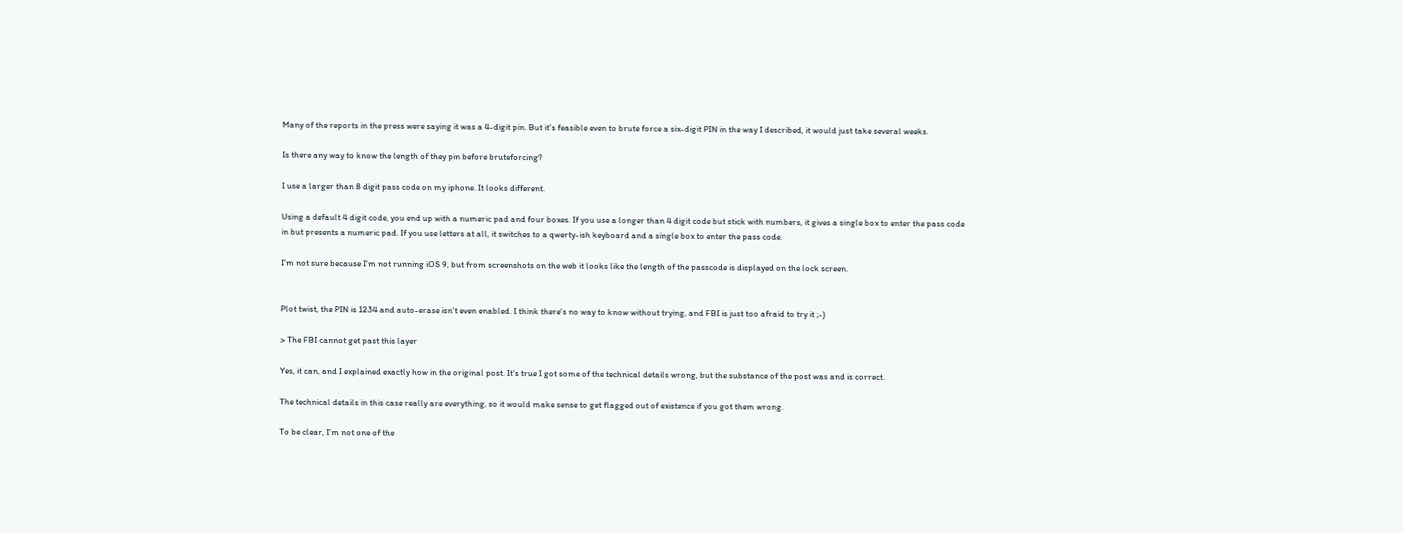Many of the reports in the press were saying it was a 4-digit pin. But it's feasible even to brute force a six-digit PIN in the way I described, it would just take several weeks.

Is there any way to know the length of they pin before bruteforcing?

I use a larger than 8 digit pass code on my iphone. It looks different.

Using a default 4 digit code, you end up with a numeric pad and four boxes. If you use a longer than 4 digit code but stick with numbers, it gives a single box to enter the pass code in but presents a numeric pad. If you use letters at all, it switches to a qwerty-ish keyboard and a single box to enter the pass code.

I'm not sure because I'm not running iOS 9, but from screenshots on the web it looks like the length of the passcode is displayed on the lock screen.


Plot twist, the PIN is 1234 and auto-erase isn't even enabled. I think there's no way to know without trying, and FBI is just too afraid to try it ;-)

> The FBI cannot get past this layer

Yes, it can, and I explained exactly how in the original post. It's true I got some of the technical details wrong, but the substance of the post was and is correct.

The technical details in this case really are everything, so it would make sense to get flagged out of existence if you got them wrong.

To be clear, I'm not one of the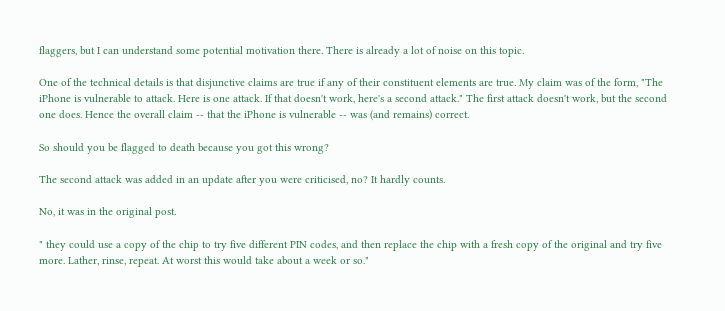flaggers, but I can understand some potential motivation there. There is already a lot of noise on this topic.

One of the technical details is that disjunctive claims are true if any of their constituent elements are true. My claim was of the form, "The iPhone is vulnerable to attack. Here is one attack. If that doesn't work, here's a second attack." The first attack doesn't work, but the second one does. Hence the overall claim -- that the iPhone is vulnerable -- was (and remains) correct.

So should you be flagged to death because you got this wrong?

The second attack was added in an update after you were criticised, no? It hardly counts.

No, it was in the original post.

" they could use a copy of the chip to try five different PIN codes, and then replace the chip with a fresh copy of the original and try five more. Lather, rinse, repeat. At worst this would take about a week or so."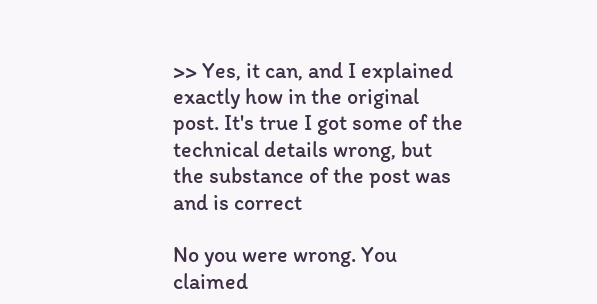>> Yes, it can, and I explained exactly how in the original post. It's true I got some of the technical details wrong, but the substance of the post was and is correct

No you were wrong. You claimed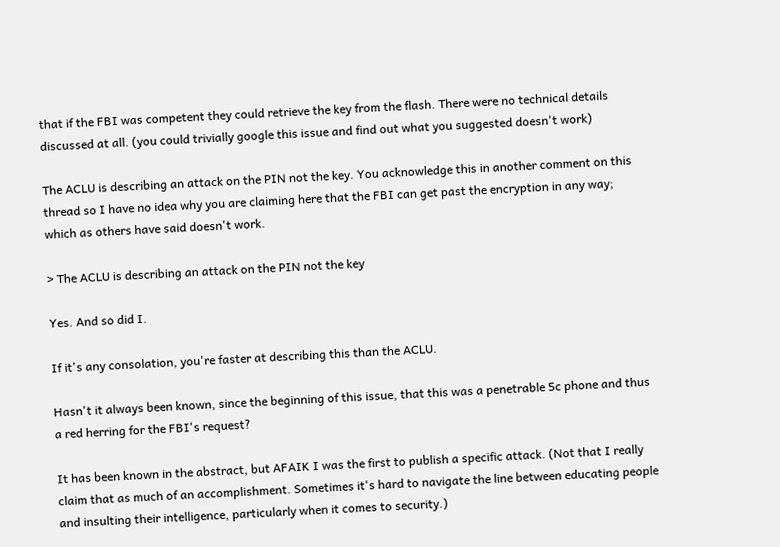that if the FBI was competent they could retrieve the key from the flash. There were no technical details discussed at all. (you could trivially google this issue and find out what you suggested doesn't work)

The ACLU is describing an attack on the PIN not the key. You acknowledge this in another comment on this thread so I have no idea why you are claiming here that the FBI can get past the encryption in any way; which as others have said doesn't work.

> The ACLU is describing an attack on the PIN not the key

Yes. And so did I.

If it's any consolation, you're faster at describing this than the ACLU.

Hasn't it always been known, since the beginning of this issue, that this was a penetrable 5c phone and thus a red herring for the FBI's request?

It has been known in the abstract, but AFAIK I was the first to publish a specific attack. (Not that I really claim that as much of an accomplishment. Sometimes it's hard to navigate the line between educating people and insulting their intelligence, particularly when it comes to security.)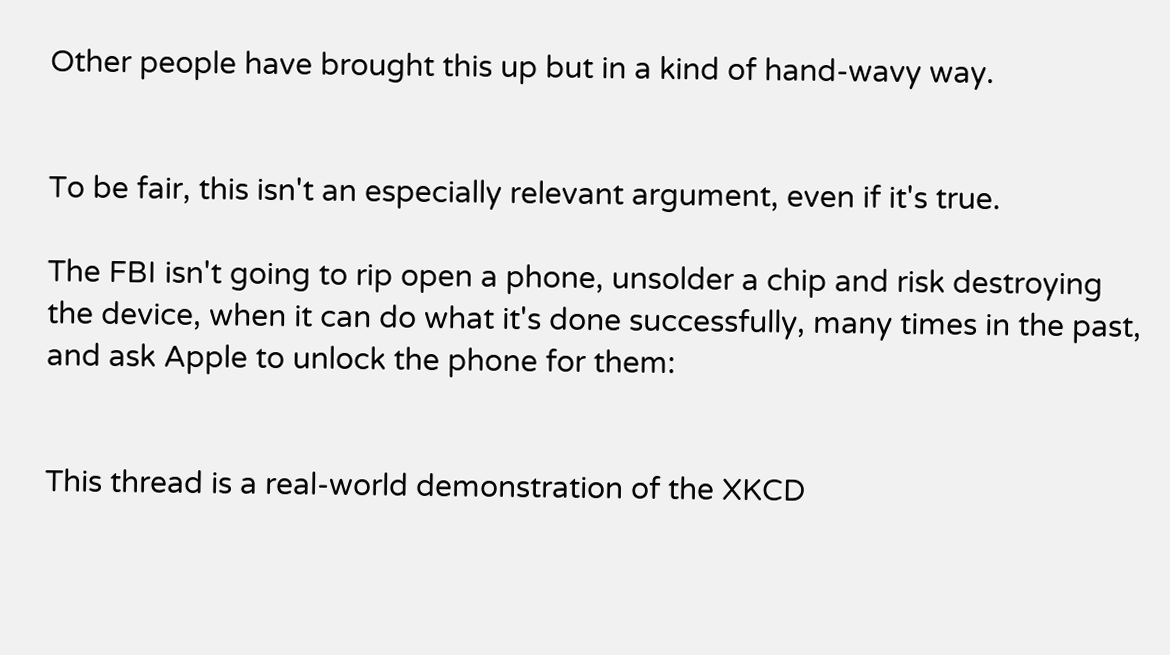Other people have brought this up but in a kind of hand-wavy way.


To be fair, this isn't an especially relevant argument, even if it's true.

The FBI isn't going to rip open a phone, unsolder a chip and risk destroying the device, when it can do what it's done successfully, many times in the past, and ask Apple to unlock the phone for them:


This thread is a real-world demonstration of the XKCD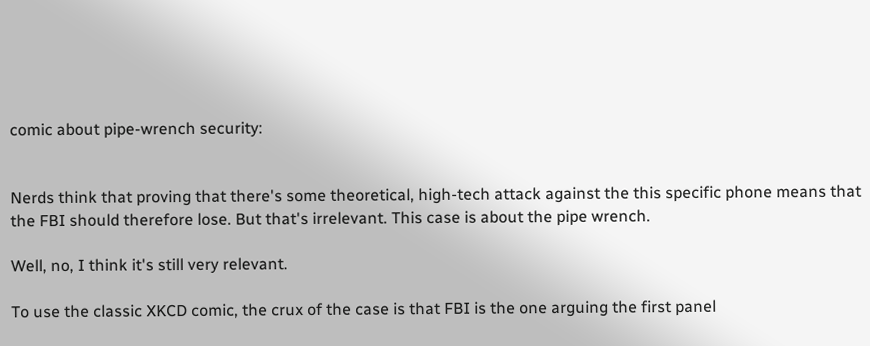comic about pipe-wrench security:


Nerds think that proving that there's some theoretical, high-tech attack against the this specific phone means that the FBI should therefore lose. But that's irrelevant. This case is about the pipe wrench.

Well, no, I think it's still very relevant.

To use the classic XKCD comic, the crux of the case is that FBI is the one arguing the first panel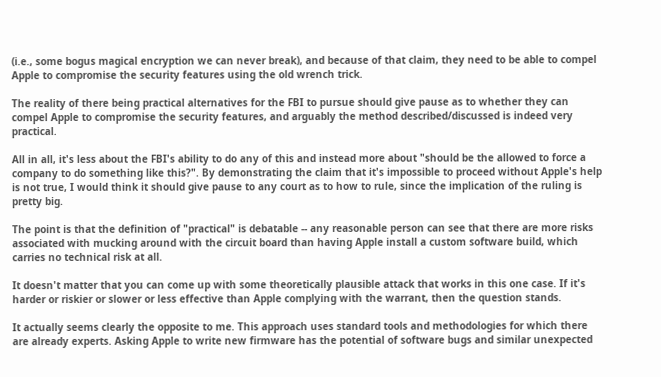(i.e., some bogus magical encryption we can never break), and because of that claim, they need to be able to compel Apple to compromise the security features using the old wrench trick.

The reality of there being practical alternatives for the FBI to pursue should give pause as to whether they can compel Apple to compromise the security features, and arguably the method described/discussed is indeed very practical.

All in all, it's less about the FBI's ability to do any of this and instead more about "should be the allowed to force a company to do something like this?". By demonstrating the claim that it's impossible to proceed without Apple's help is not true, I would think it should give pause to any court as to how to rule, since the implication of the ruling is pretty big.

The point is that the definition of "practical" is debatable -- any reasonable person can see that there are more risks associated with mucking around with the circuit board than having Apple install a custom software build, which carries no technical risk at all.

It doesn't matter that you can come up with some theoretically plausible attack that works in this one case. If it's harder or riskier or slower or less effective than Apple complying with the warrant, then the question stands.

It actually seems clearly the opposite to me. This approach uses standard tools and methodologies for which there are already experts. Asking Apple to write new firmware has the potential of software bugs and similar unexpected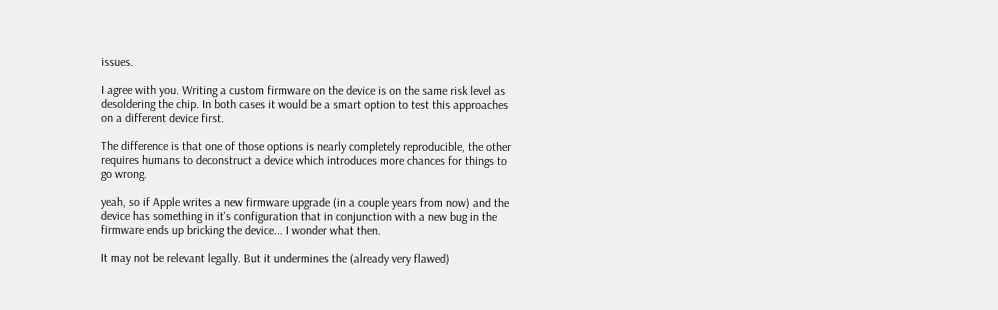issues.

I agree with you. Writing a custom firmware on the device is on the same risk level as desoldering the chip. In both cases it would be a smart option to test this approaches on a different device first.

The difference is that one of those options is nearly completely reproducible, the other requires humans to deconstruct a device which introduces more chances for things to go wrong.

yeah, so if Apple writes a new firmware upgrade (in a couple years from now) and the device has something in it's configuration that in conjunction with a new bug in the firmware ends up bricking the device... I wonder what then.

It may not be relevant legally. But it undermines the (already very flawed)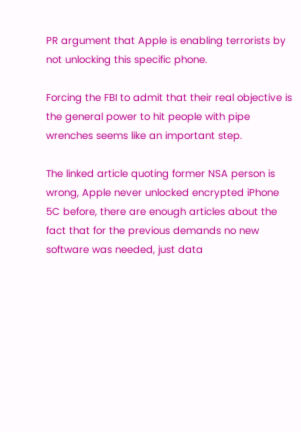PR argument that Apple is enabling terrorists by not unlocking this specific phone.

Forcing the FBI to admit that their real objective is the general power to hit people with pipe wrenches seems like an important step.

The linked article quoting former NSA person is wrong, Apple never unlocked encrypted iPhone 5C before, there are enough articles about the fact that for the previous demands no new software was needed, just data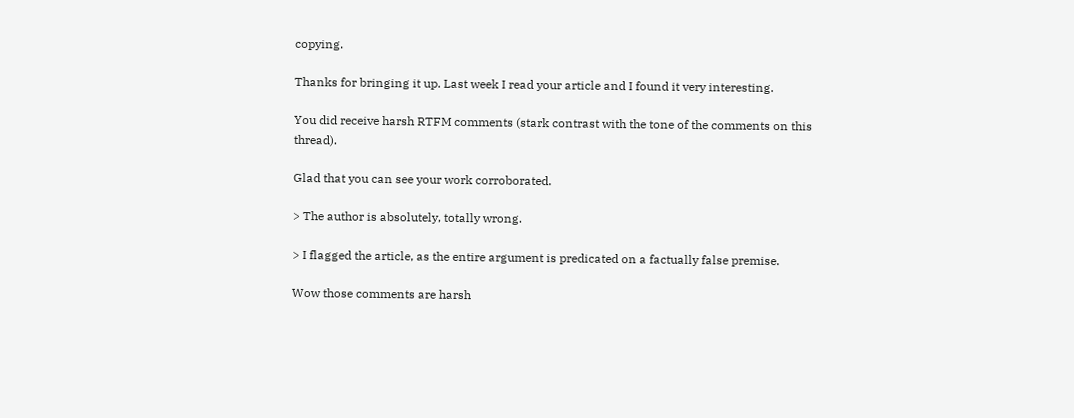copying.

Thanks for bringing it up. Last week I read your article and I found it very interesting.

You did receive harsh RTFM comments (stark contrast with the tone of the comments on this thread).

Glad that you can see your work corroborated.

> The author is absolutely, totally wrong.

> I flagged the article, as the entire argument is predicated on a factually false premise.

Wow those comments are harsh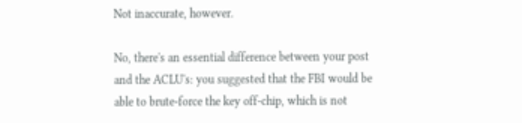Not inaccurate, however.

No, there's an essential difference between your post and the ACLU's: you suggested that the FBI would be able to brute-force the key off-chip, which is not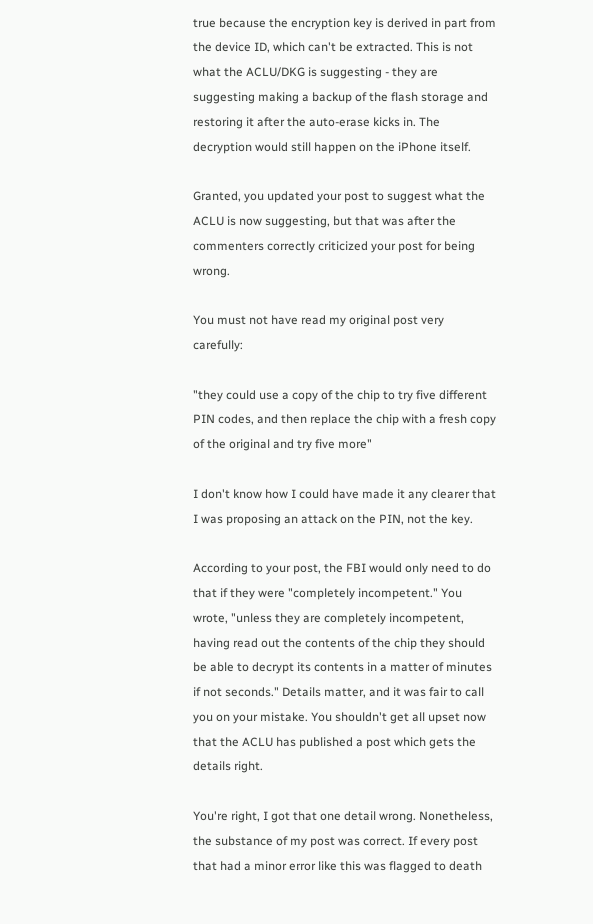true because the encryption key is derived in part from the device ID, which can't be extracted. This is not what the ACLU/DKG is suggesting - they are suggesting making a backup of the flash storage and restoring it after the auto-erase kicks in. The decryption would still happen on the iPhone itself.

Granted, you updated your post to suggest what the ACLU is now suggesting, but that was after the commenters correctly criticized your post for being wrong.

You must not have read my original post very carefully:

"they could use a copy of the chip to try five different PIN codes, and then replace the chip with a fresh copy of the original and try five more"

I don't know how I could have made it any clearer that I was proposing an attack on the PIN, not the key.

According to your post, the FBI would only need to do that if they were "completely incompetent." You wrote, "unless they are completely incompetent, having read out the contents of the chip they should be able to decrypt its contents in a matter of minutes if not seconds." Details matter, and it was fair to call you on your mistake. You shouldn't get all upset now that the ACLU has published a post which gets the details right.

You're right, I got that one detail wrong. Nonetheless, the substance of my post was correct. If every post that had a minor error like this was flagged to death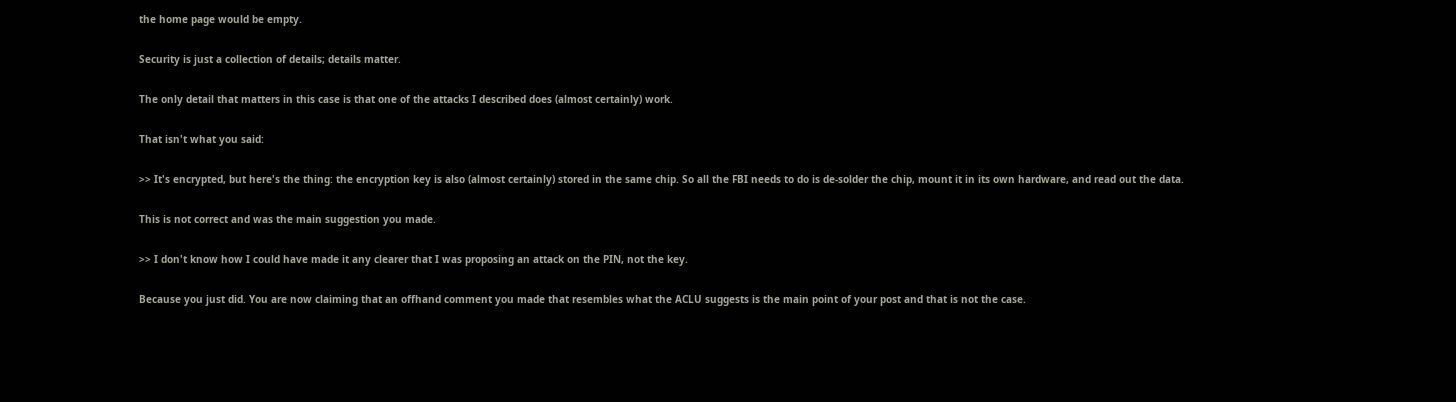the home page would be empty.

Security is just a collection of details; details matter.

The only detail that matters in this case is that one of the attacks I described does (almost certainly) work.

That isn't what you said:

>> It's encrypted, but here's the thing: the encryption key is also (almost certainly) stored in the same chip. So all the FBI needs to do is de-solder the chip, mount it in its own hardware, and read out the data.

This is not correct and was the main suggestion you made.

>> I don't know how I could have made it any clearer that I was proposing an attack on the PIN, not the key.

Because you just did. You are now claiming that an offhand comment you made that resembles what the ACLU suggests is the main point of your post and that is not the case.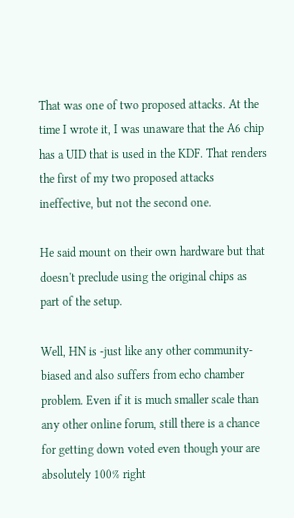That was one of two proposed attacks. At the time I wrote it, I was unaware that the A6 chip has a UID that is used in the KDF. That renders the first of my two proposed attacks ineffective, but not the second one.

He said mount on their own hardware but that doesn't preclude using the original chips as part of the setup.

Well, HN is -just like any other community- biased and also suffers from echo chamber problem. Even if it is much smaller scale than any other online forum, still there is a chance for getting down voted even though your are absolutely 100% right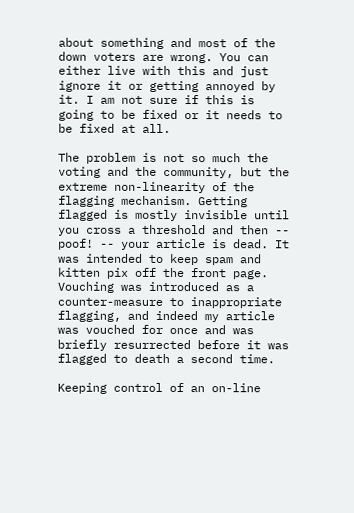about something and most of the down voters are wrong. You can either live with this and just ignore it or getting annoyed by it. I am not sure if this is going to be fixed or it needs to be fixed at all.

The problem is not so much the voting and the community, but the extreme non-linearity of the flagging mechanism. Getting flagged is mostly invisible until you cross a threshold and then -- poof! -- your article is dead. It was intended to keep spam and kitten pix off the front page. Vouching was introduced as a counter-measure to inappropriate flagging, and indeed my article was vouched for once and was briefly resurrected before it was flagged to death a second time.

Keeping control of an on-line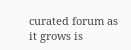curated forum as it grows is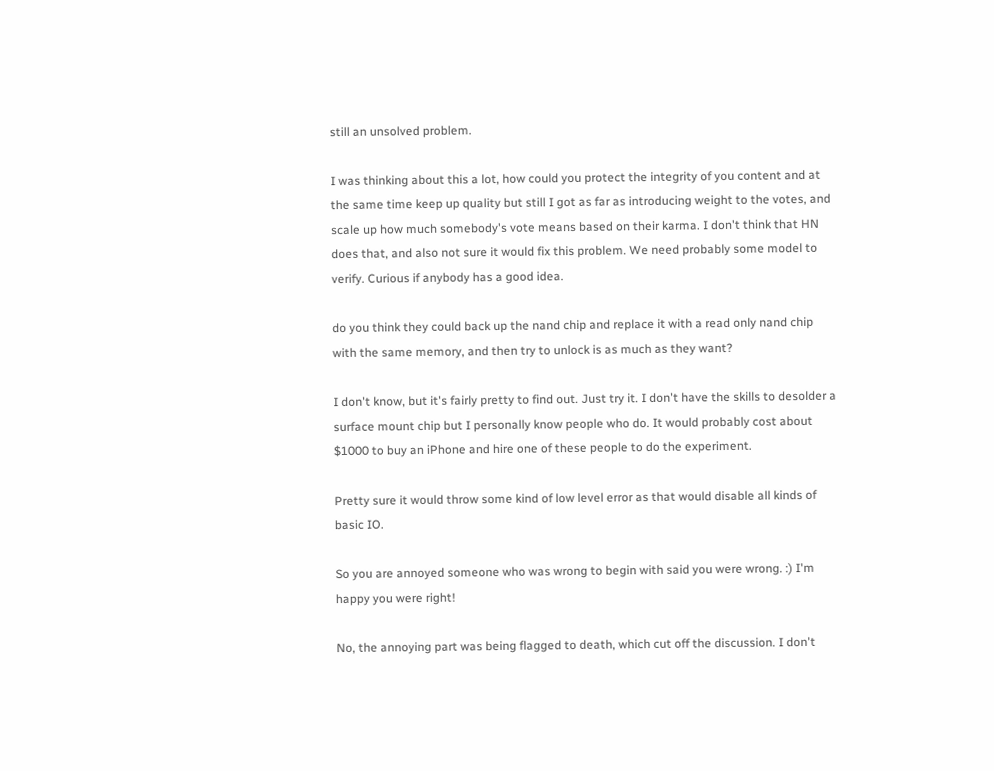still an unsolved problem.

I was thinking about this a lot, how could you protect the integrity of you content and at the same time keep up quality but still I got as far as introducing weight to the votes, and scale up how much somebody's vote means based on their karma. I don't think that HN does that, and also not sure it would fix this problem. We need probably some model to verify. Curious if anybody has a good idea.

do you think they could back up the nand chip and replace it with a read only nand chip with the same memory, and then try to unlock is as much as they want?

I don't know, but it's fairly pretty to find out. Just try it. I don't have the skills to desolder a surface mount chip but I personally know people who do. It would probably cost about $1000 to buy an iPhone and hire one of these people to do the experiment.

Pretty sure it would throw some kind of low level error as that would disable all kinds of basic IO.

So you are annoyed someone who was wrong to begin with said you were wrong. :) I'm happy you were right!

No, the annoying part was being flagged to death, which cut off the discussion. I don't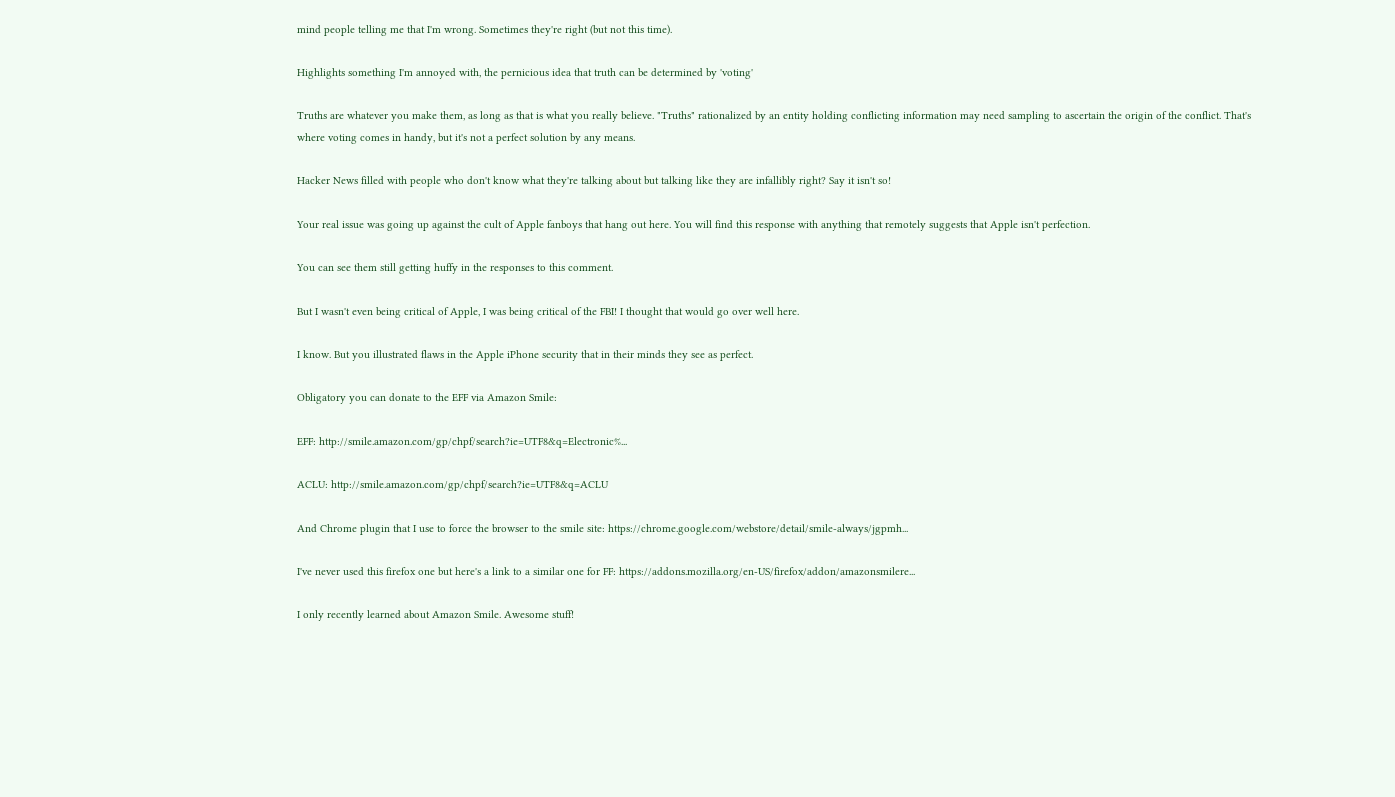mind people telling me that I'm wrong. Sometimes they're right (but not this time).

Highlights something I'm annoyed with, the pernicious idea that truth can be determined by 'voting'

Truths are whatever you make them, as long as that is what you really believe. "Truths" rationalized by an entity holding conflicting information may need sampling to ascertain the origin of the conflict. That's where voting comes in handy, but it's not a perfect solution by any means.

Hacker News filled with people who don't know what they're talking about but talking like they are infallibly right? Say it isn't so!

Your real issue was going up against the cult of Apple fanboys that hang out here. You will find this response with anything that remotely suggests that Apple isn't perfection.

You can see them still getting huffy in the responses to this comment.

But I wasn't even being critical of Apple, I was being critical of the FBI! I thought that would go over well here.

I know. But you illustrated flaws in the Apple iPhone security that in their minds they see as perfect.

Obligatory you can donate to the EFF via Amazon Smile:

EFF: http://smile.amazon.com/gp/chpf/search?ie=UTF8&q=Electronic%...

ACLU: http://smile.amazon.com/gp/chpf/search?ie=UTF8&q=ACLU

And Chrome plugin that I use to force the browser to the smile site: https://chrome.google.com/webstore/detail/smile-always/jgpmh...

I've never used this firefox one but here's a link to a similar one for FF: https://addons.mozilla.org/en-US/firefox/addon/amazonsmilere...

I only recently learned about Amazon Smile. Awesome stuff!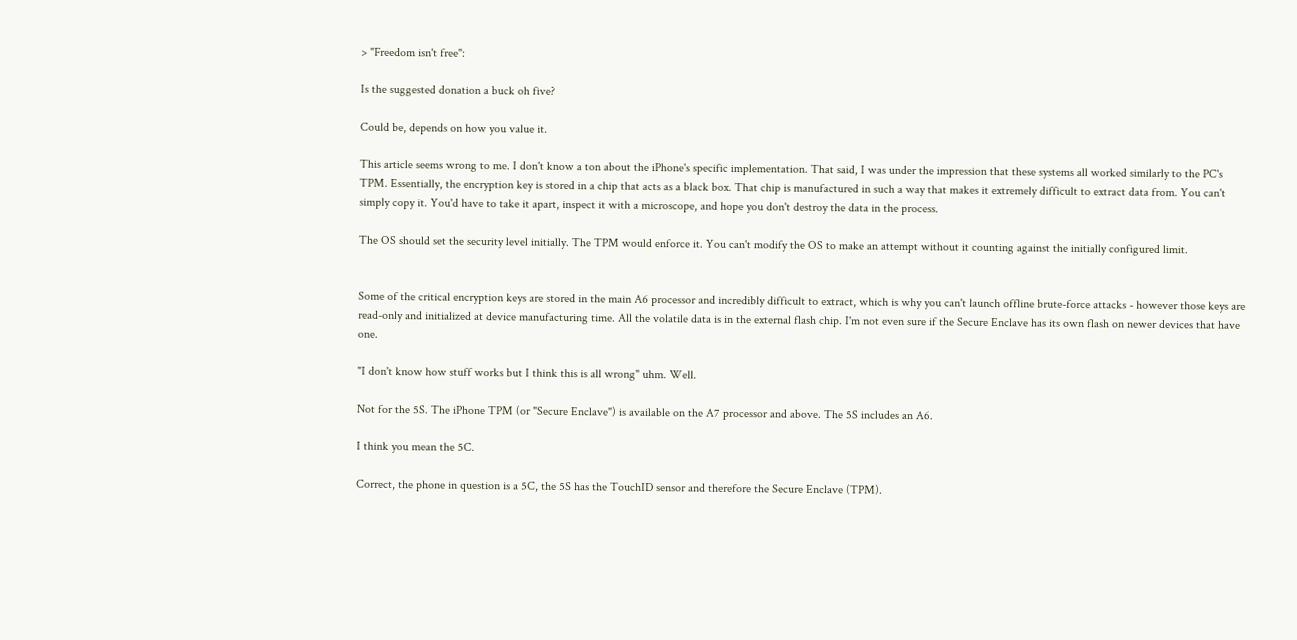> "Freedom isn't free":

Is the suggested donation a buck oh five?

Could be, depends on how you value it.

This article seems wrong to me. I don't know a ton about the iPhone's specific implementation. That said, I was under the impression that these systems all worked similarly to the PC's TPM. Essentially, the encryption key is stored in a chip that acts as a black box. That chip is manufactured in such a way that makes it extremely difficult to extract data from. You can't simply copy it. You'd have to take it apart, inspect it with a microscope, and hope you don't destroy the data in the process.

The OS should set the security level initially. The TPM would enforce it. You can't modify the OS to make an attempt without it counting against the initially configured limit.


Some of the critical encryption keys are stored in the main A6 processor and incredibly difficult to extract, which is why you can't launch offline brute-force attacks - however those keys are read-only and initialized at device manufacturing time. All the volatile data is in the external flash chip. I'm not even sure if the Secure Enclave has its own flash on newer devices that have one.

"I don't know how stuff works but I think this is all wrong" uhm. Well.

Not for the 5S. The iPhone TPM (or "Secure Enclave") is available on the A7 processor and above. The 5S includes an A6.

I think you mean the 5C.

Correct, the phone in question is a 5C, the 5S has the TouchID sensor and therefore the Secure Enclave (TPM).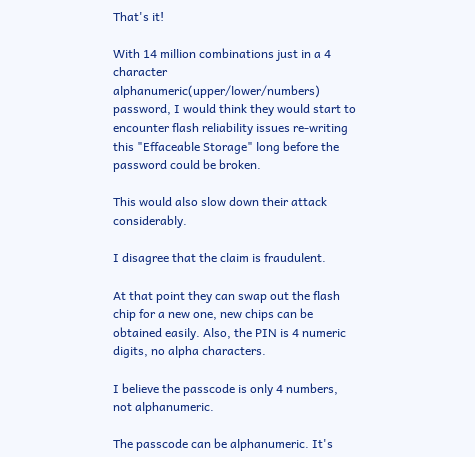That's it!

With 14 million combinations just in a 4 character alphanumeric(upper/lower/numbers) password, I would think they would start to encounter flash reliability issues re-writing this "Effaceable Storage" long before the password could be broken.

This would also slow down their attack considerably.

I disagree that the claim is fraudulent.

At that point they can swap out the flash chip for a new one, new chips can be obtained easily. Also, the PIN is 4 numeric digits, no alpha characters.

I believe the passcode is only 4 numbers, not alphanumeric.

The passcode can be alphanumeric. It's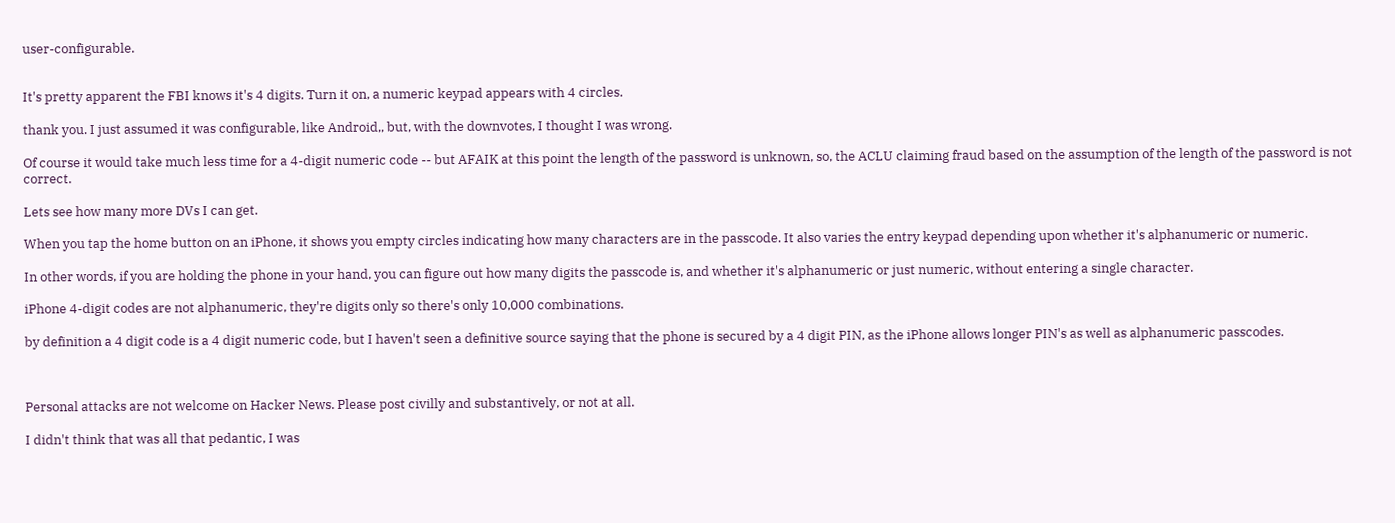user-configurable.


It's pretty apparent the FBI knows it's 4 digits. Turn it on, a numeric keypad appears with 4 circles.

thank you. I just assumed it was configurable, like Android,, but, with the downvotes, I thought I was wrong.

Of course it would take much less time for a 4-digit numeric code -- but AFAIK at this point the length of the password is unknown, so, the ACLU claiming fraud based on the assumption of the length of the password is not correct.

Lets see how many more DVs I can get.

When you tap the home button on an iPhone, it shows you empty circles indicating how many characters are in the passcode. It also varies the entry keypad depending upon whether it's alphanumeric or numeric.

In other words, if you are holding the phone in your hand, you can figure out how many digits the passcode is, and whether it's alphanumeric or just numeric, without entering a single character.

iPhone 4-digit codes are not alphanumeric, they're digits only so there's only 10,000 combinations.

by definition a 4 digit code is a 4 digit numeric code, but I haven't seen a definitive source saying that the phone is secured by a 4 digit PIN, as the iPhone allows longer PIN's as well as alphanumeric passcodes.



Personal attacks are not welcome on Hacker News. Please post civilly and substantively, or not at all.

I didn't think that was all that pedantic, I was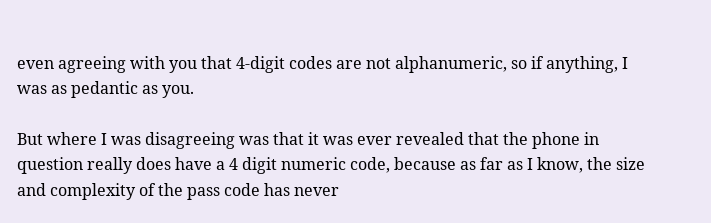even agreeing with you that 4-digit codes are not alphanumeric, so if anything, I was as pedantic as you.

But where I was disagreeing was that it was ever revealed that the phone in question really does have a 4 digit numeric code, because as far as I know, the size and complexity of the pass code has never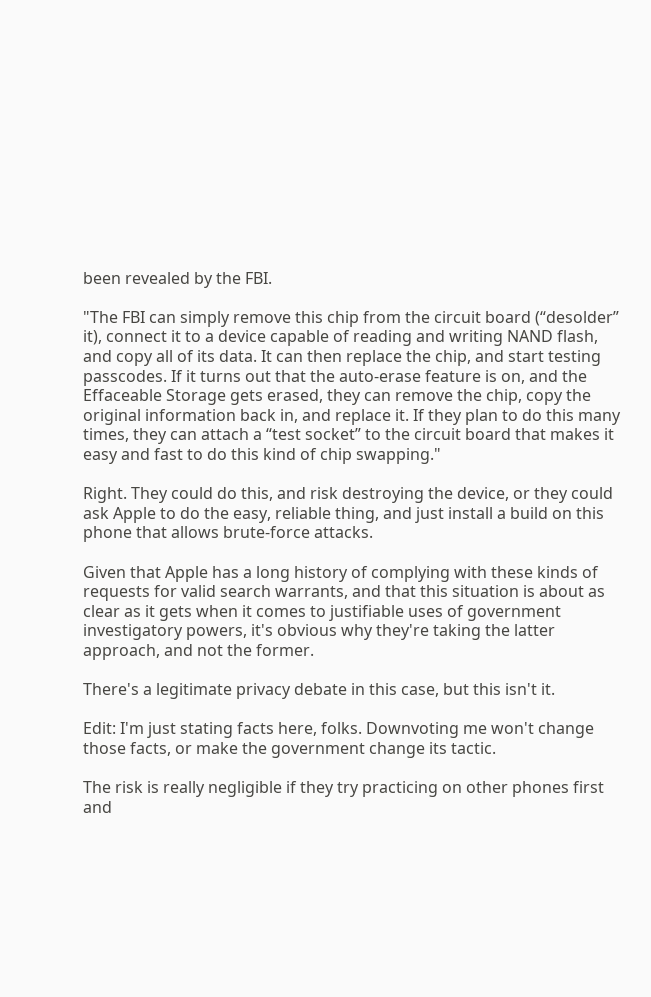been revealed by the FBI.

"The FBI can simply remove this chip from the circuit board (“desolder” it), connect it to a device capable of reading and writing NAND flash, and copy all of its data. It can then replace the chip, and start testing passcodes. If it turns out that the auto-erase feature is on, and the Effaceable Storage gets erased, they can remove the chip, copy the original information back in, and replace it. If they plan to do this many times, they can attach a “test socket” to the circuit board that makes it easy and fast to do this kind of chip swapping."

Right. They could do this, and risk destroying the device, or they could ask Apple to do the easy, reliable thing, and just install a build on this phone that allows brute-force attacks.

Given that Apple has a long history of complying with these kinds of requests for valid search warrants, and that this situation is about as clear as it gets when it comes to justifiable uses of government investigatory powers, it's obvious why they're taking the latter approach, and not the former.

There's a legitimate privacy debate in this case, but this isn't it.

Edit: I'm just stating facts here, folks. Downvoting me won't change those facts, or make the government change its tactic.

The risk is really negligible if they try practicing on other phones first and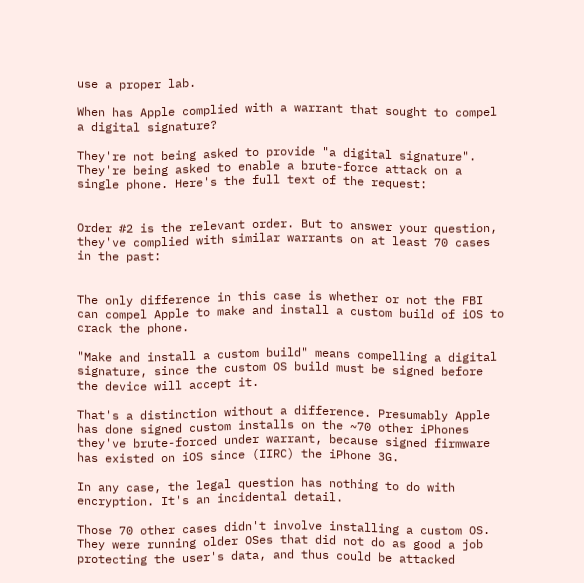use a proper lab.

When has Apple complied with a warrant that sought to compel a digital signature?

They're not being asked to provide "a digital signature". They're being asked to enable a brute-force attack on a single phone. Here's the full text of the request:


Order #2 is the relevant order. But to answer your question, they've complied with similar warrants on at least 70 cases in the past:


The only difference in this case is whether or not the FBI can compel Apple to make and install a custom build of iOS to crack the phone.

"Make and install a custom build" means compelling a digital signature, since the custom OS build must be signed before the device will accept it.

That's a distinction without a difference. Presumably Apple has done signed custom installs on the ~70 other iPhones they've brute-forced under warrant, because signed firmware has existed on iOS since (IIRC) the iPhone 3G.

In any case, the legal question has nothing to do with encryption. It's an incidental detail.

Those 70 other cases didn't involve installing a custom OS. They were running older OSes that did not do as good a job protecting the user's data, and thus could be attacked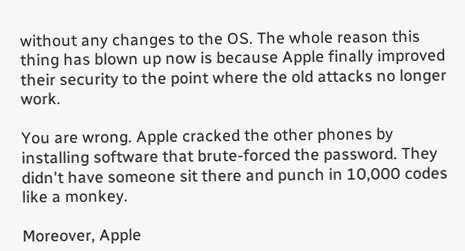without any changes to the OS. The whole reason this thing has blown up now is because Apple finally improved their security to the point where the old attacks no longer work.

You are wrong. Apple cracked the other phones by installing software that brute-forced the password. They didn't have someone sit there and punch in 10,000 codes like a monkey.

Moreover, Apple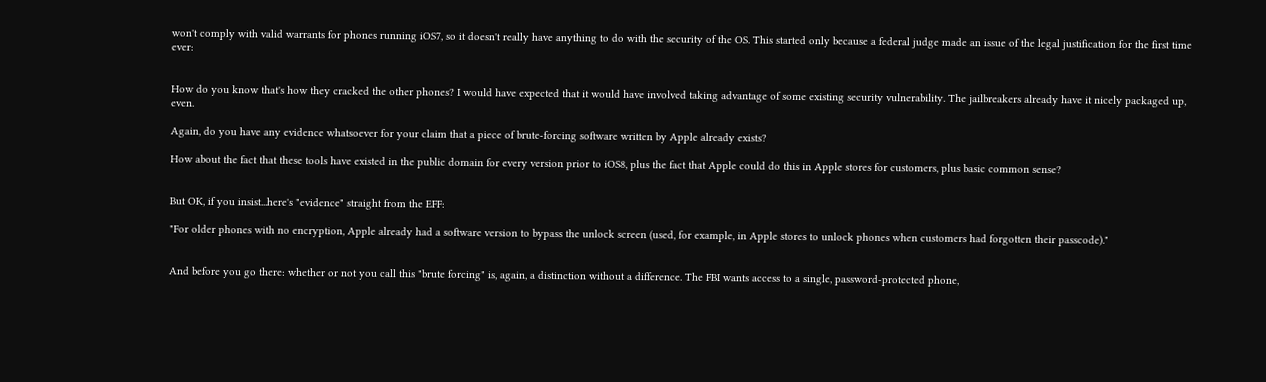won't comply with valid warrants for phones running iOS7, so it doesn't really have anything to do with the security of the OS. This started only because a federal judge made an issue of the legal justification for the first time ever:


How do you know that's how they cracked the other phones? I would have expected that it would have involved taking advantage of some existing security vulnerability. The jailbreakers already have it nicely packaged up, even.

Again, do you have any evidence whatsoever for your claim that a piece of brute-forcing software written by Apple already exists?

How about the fact that these tools have existed in the public domain for every version prior to iOS8, plus the fact that Apple could do this in Apple stores for customers, plus basic common sense?


But OK, if you insist...here's "evidence" straight from the EFF:

"For older phones with no encryption, Apple already had a software version to bypass the unlock screen (used, for example, in Apple stores to unlock phones when customers had forgotten their passcode)."


And before you go there: whether or not you call this "brute forcing" is, again, a distinction without a difference. The FBI wants access to a single, password-protected phone,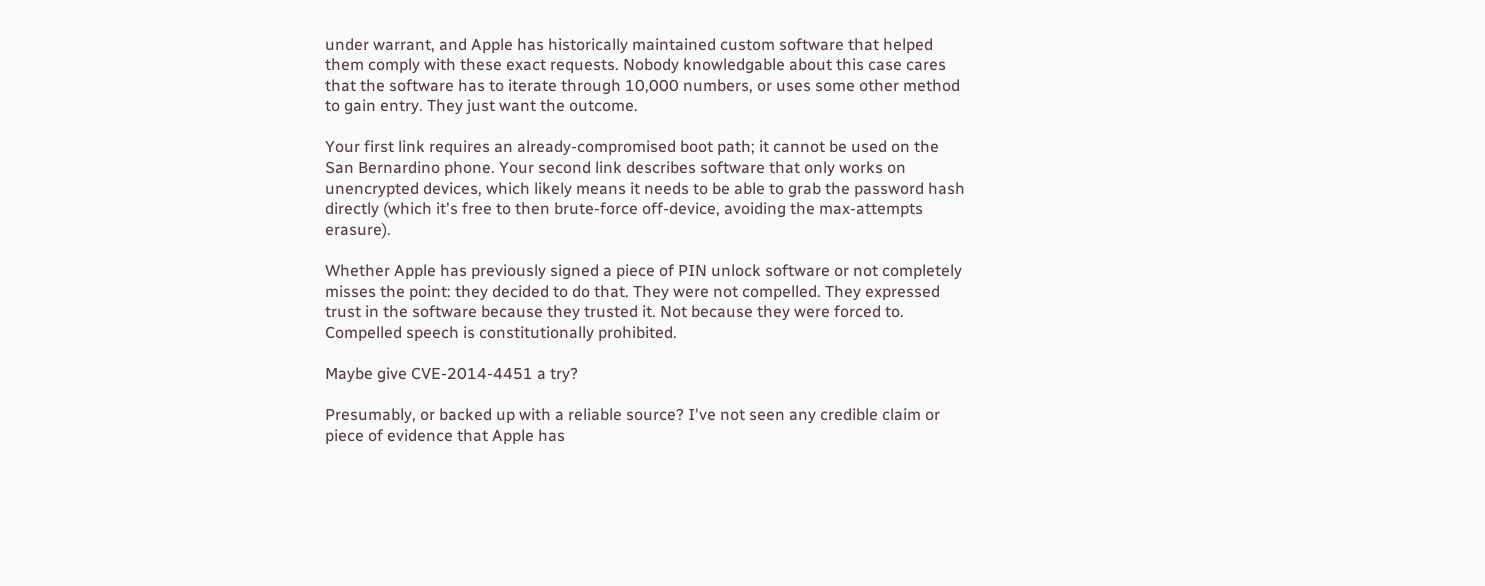under warrant, and Apple has historically maintained custom software that helped them comply with these exact requests. Nobody knowledgable about this case cares that the software has to iterate through 10,000 numbers, or uses some other method to gain entry. They just want the outcome.

Your first link requires an already-compromised boot path; it cannot be used on the San Bernardino phone. Your second link describes software that only works on unencrypted devices, which likely means it needs to be able to grab the password hash directly (which it's free to then brute-force off-device, avoiding the max-attempts erasure).

Whether Apple has previously signed a piece of PIN unlock software or not completely misses the point: they decided to do that. They were not compelled. They expressed trust in the software because they trusted it. Not because they were forced to. Compelled speech is constitutionally prohibited.

Maybe give CVE-2014-4451 a try?

Presumably, or backed up with a reliable source? I've not seen any credible claim or piece of evidence that Apple has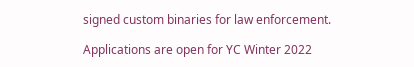signed custom binaries for law enforcement.

Applications are open for YC Winter 2022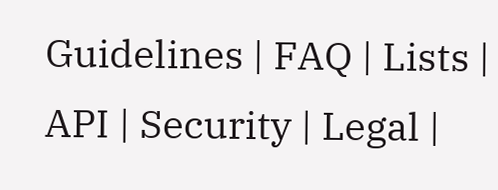Guidelines | FAQ | Lists | API | Security | Legal |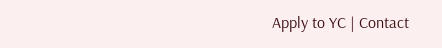Apply to YC | Contact